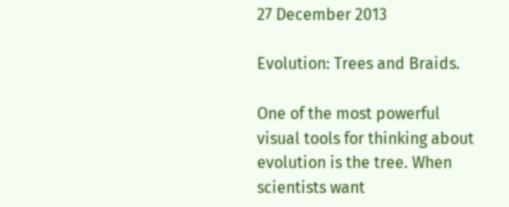27 December 2013

Evolution: Trees and Braids.

One of the most powerful visual tools for thinking about evolution is the tree. When scientists want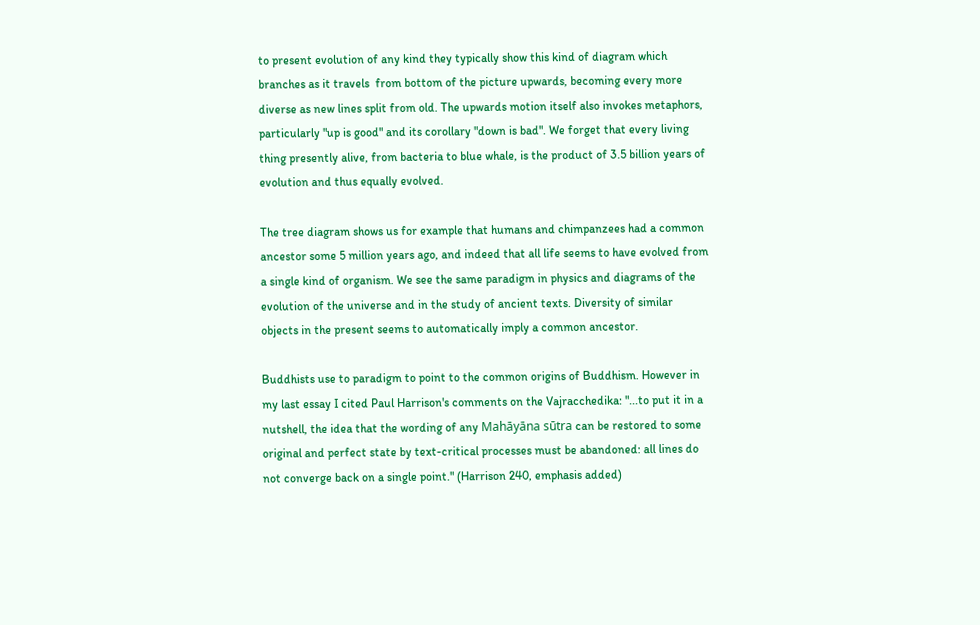to present evolution of any kind they typically show this kind of diagram which branches as it travels  from bottom of the picture upwards, becoming every more diverse as new lines split from old. The upwards motion itself also invokes metaphors, particularly "up is good" and its corollary "down is bad". We forget that every living thing presently alive, from bacteria to blue whale, is the product of 3.5 billion years of evolution and thus equally evolved.

The tree diagram shows us for example that humans and chimpanzees had a common ancestor some 5 million years ago, and indeed that all life seems to have evolved from a single kind of organism. We see the same paradigm in physics and diagrams of the evolution of the universe and in the study of ancient texts. Diversity of similar objects in the present seems to automatically imply a common ancestor.

Buddhists use to paradigm to point to the common origins of Buddhism. However in my last essay I cited Paul Harrison's comments on the Vajracchedika: "...to put it in a nutshell, the idea that the wording of any Mahāyāna sūtra can be restored to some original and perfect state by text-critical processes must be abandoned: all lines do not converge back on a single point." (Harrison 240, emphasis added)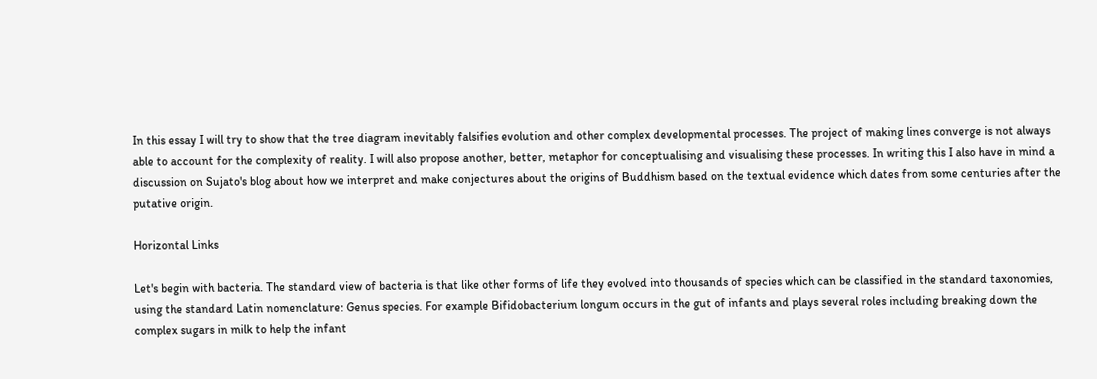In this essay I will try to show that the tree diagram inevitably falsifies evolution and other complex developmental processes. The project of making lines converge is not always able to account for the complexity of reality. I will also propose another, better, metaphor for conceptualising and visualising these processes. In writing this I also have in mind a discussion on Sujato's blog about how we interpret and make conjectures about the origins of Buddhism based on the textual evidence which dates from some centuries after the putative origin.

Horizontal Links

Let's begin with bacteria. The standard view of bacteria is that like other forms of life they evolved into thousands of species which can be classified in the standard taxonomies, using the standard Latin nomenclature: Genus species. For example Bifidobacterium longum occurs in the gut of infants and plays several roles including breaking down the complex sugars in milk to help the infant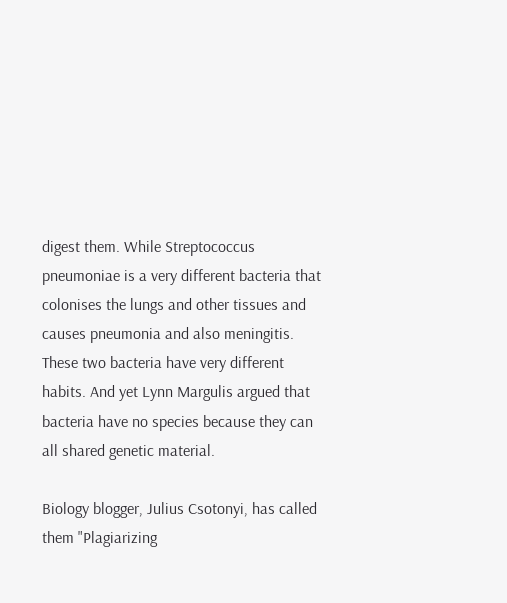digest them. While Streptococcus pneumoniae is a very different bacteria that colonises the lungs and other tissues and causes pneumonia and also meningitis. These two bacteria have very different habits. And yet Lynn Margulis argued that bacteria have no species because they can all shared genetic material.

Biology blogger, Julius Csotonyi, has called them "Plagiarizing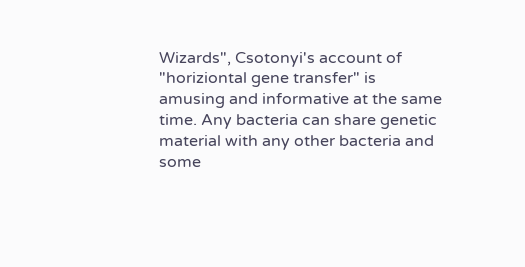Wizards", Csotonyi's account of "horiziontal gene transfer" is amusing and informative at the same time. Any bacteria can share genetic material with any other bacteria and some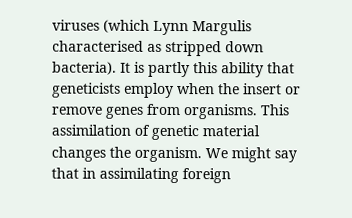viruses (which Lynn Margulis characterised as stripped down bacteria). It is partly this ability that geneticists employ when the insert or remove genes from organisms. This assimilation of genetic material changes the organism. We might say that in assimilating foreign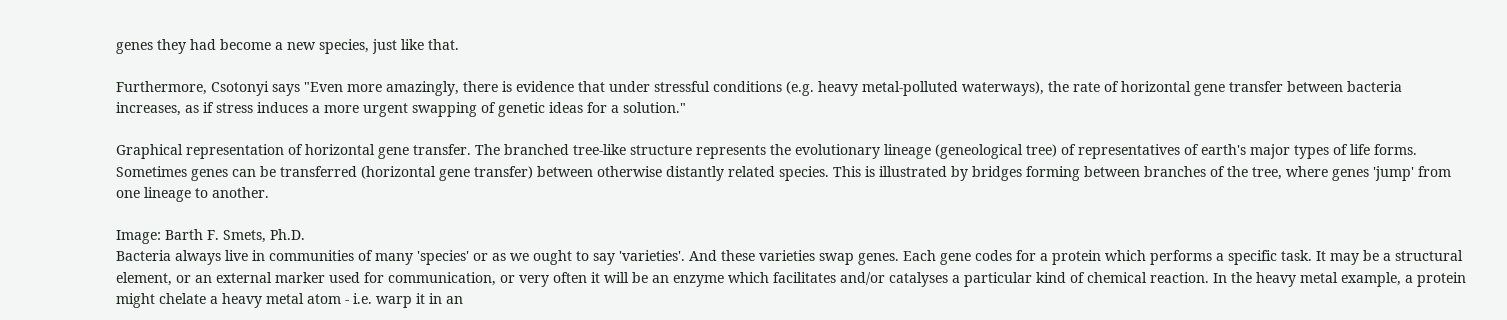genes they had become a new species, just like that.

Furthermore, Csotonyi says "Even more amazingly, there is evidence that under stressful conditions (e.g. heavy metal-polluted waterways), the rate of horizontal gene transfer between bacteria increases, as if stress induces a more urgent swapping of genetic ideas for a solution."

Graphical representation of horizontal gene transfer. The branched tree-like structure represents the evolutionary lineage (geneological tree) of representatives of earth's major types of life forms. Sometimes genes can be transferred (horizontal gene transfer) between otherwise distantly related species. This is illustrated by bridges forming between branches of the tree, where genes 'jump' from one lineage to another.

Image: Barth F. Smets, Ph.D.
Bacteria always live in communities of many 'species' or as we ought to say 'varieties'. And these varieties swap genes. Each gene codes for a protein which performs a specific task. It may be a structural element, or an external marker used for communication, or very often it will be an enzyme which facilitates and/or catalyses a particular kind of chemical reaction. In the heavy metal example, a protein might chelate a heavy metal atom - i.e. warp it in an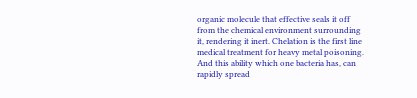organic molecule that effective seals it off from the chemical environment surrounding it, rendering it inert. Chelation is the first line medical treatment for heavy metal poisoning. And this ability which one bacteria has, can rapidly spread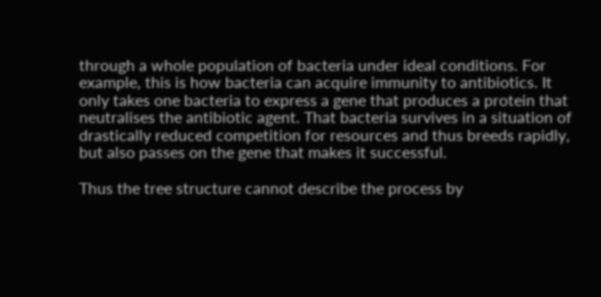through a whole population of bacteria under ideal conditions. For example, this is how bacteria can acquire immunity to antibiotics. It only takes one bacteria to express a gene that produces a protein that neutralises the antibiotic agent. That bacteria survives in a situation of drastically reduced competition for resources and thus breeds rapidly, but also passes on the gene that makes it successful.

Thus the tree structure cannot describe the process by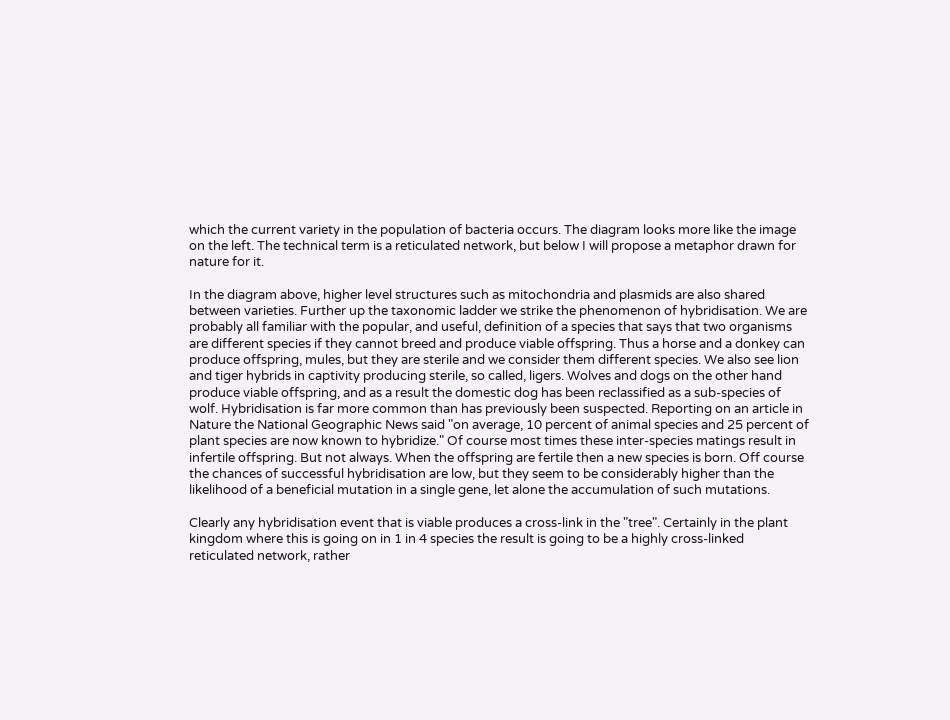which the current variety in the population of bacteria occurs. The diagram looks more like the image on the left. The technical term is a reticulated network, but below I will propose a metaphor drawn for nature for it.

In the diagram above, higher level structures such as mitochondria and plasmids are also shared between varieties. Further up the taxonomic ladder we strike the phenomenon of hybridisation. We are probably all familiar with the popular, and useful, definition of a species that says that two organisms are different species if they cannot breed and produce viable offspring. Thus a horse and a donkey can produce offspring, mules, but they are sterile and we consider them different species. We also see lion and tiger hybrids in captivity producing sterile, so called, ligers. Wolves and dogs on the other hand produce viable offspring, and as a result the domestic dog has been reclassified as a sub-species of wolf. Hybridisation is far more common than has previously been suspected. Reporting on an article in Nature the National Geographic News said "on average, 10 percent of animal species and 25 percent of plant species are now known to hybridize." Of course most times these inter-species matings result in infertile offspring. But not always. When the offspring are fertile then a new species is born. Off course the chances of successful hybridisation are low, but they seem to be considerably higher than the likelihood of a beneficial mutation in a single gene, let alone the accumulation of such mutations.

Clearly any hybridisation event that is viable produces a cross-link in the "tree". Certainly in the plant kingdom where this is going on in 1 in 4 species the result is going to be a highly cross-linked reticulated network, rather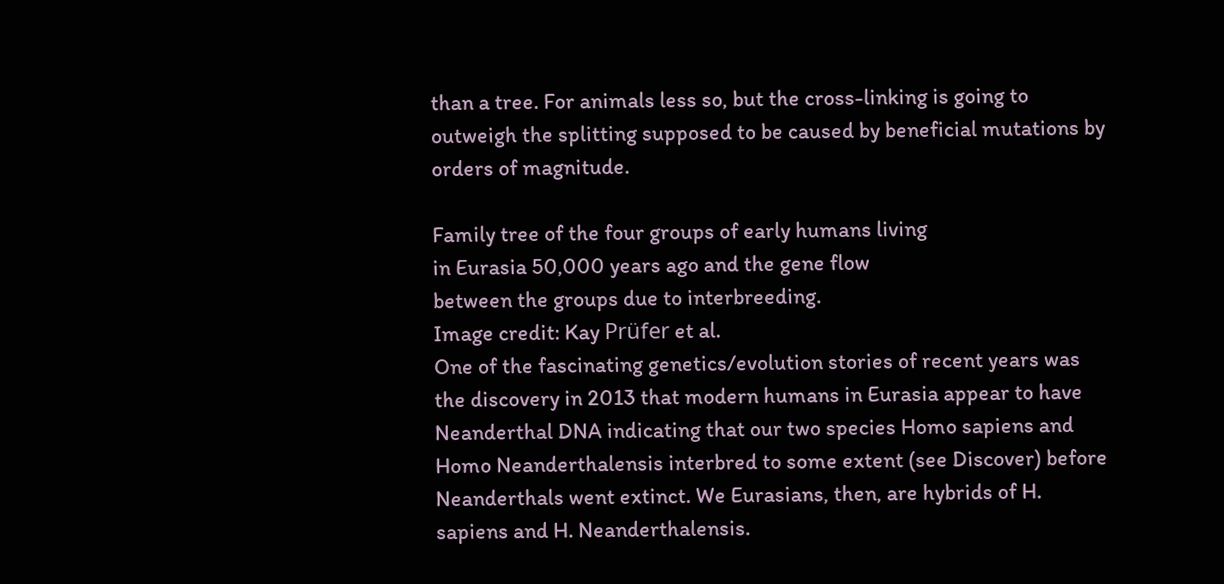than a tree. For animals less so, but the cross-linking is going to outweigh the splitting supposed to be caused by beneficial mutations by orders of magnitude.

Family tree of the four groups of early humans living
in Eurasia 50,000 years ago and the gene flow
between the groups due to interbreeding.
Image credit: Kay Prüfer et al.
One of the fascinating genetics/evolution stories of recent years was the discovery in 2013 that modern humans in Eurasia appear to have Neanderthal DNA indicating that our two species Homo sapiens and Homo Neanderthalensis interbred to some extent (see Discover) before Neanderthals went extinct. We Eurasians, then, are hybrids of H. sapiens and H. Neanderthalensis.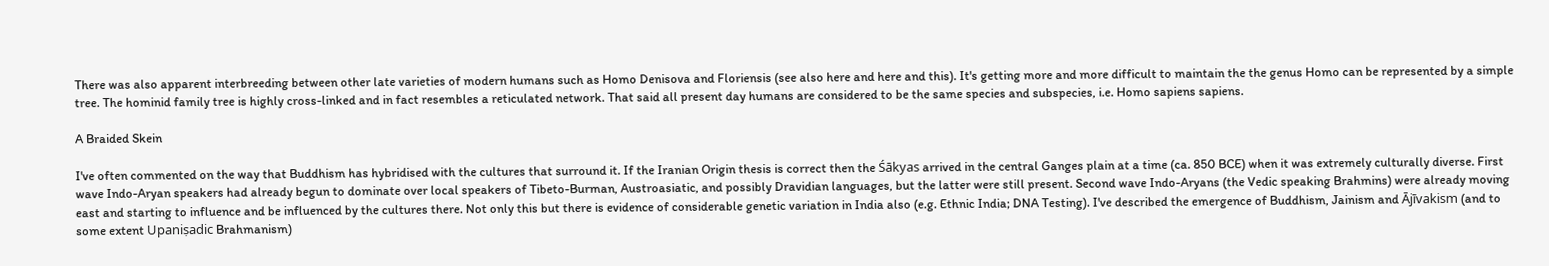There was also apparent interbreeding between other late varieties of modern humans such as Homo Denisova and Floriensis (see also here and here and this). It's getting more and more difficult to maintain the the genus Homo can be represented by a simple tree. The hominid family tree is highly cross-linked and in fact resembles a reticulated network. That said all present day humans are considered to be the same species and subspecies, i.e. Homo sapiens sapiens.

A Braided Skein

I've often commented on the way that Buddhism has hybridised with the cultures that surround it. If the Iranian Origin thesis is correct then the Śākyas arrived in the central Ganges plain at a time (ca. 850 BCE) when it was extremely culturally diverse. First wave Indo-Aryan speakers had already begun to dominate over local speakers of Tibeto-Burman, Austroasiatic, and possibly Dravidian languages, but the latter were still present. Second wave Indo-Aryans (the Vedic speaking Brahmins) were already moving east and starting to influence and be influenced by the cultures there. Not only this but there is evidence of considerable genetic variation in India also (e.g. Ethnic India; DNA Testing). I've described the emergence of Buddhism, Jainism and Ājīvakism (and to some extent Upaniṣadic Brahmanism)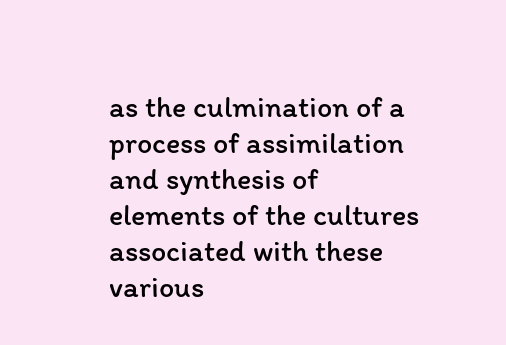as the culmination of a process of assimilation and synthesis of elements of the cultures associated with these various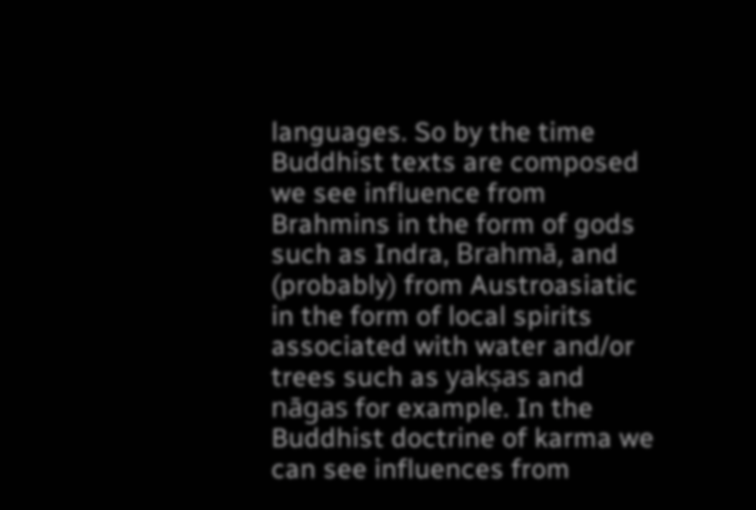languages. So by the time Buddhist texts are composed we see influence from Brahmins in the form of gods such as Indra, Brahmā, and (probably) from Austroasiatic in the form of local spirits associated with water and/or trees such as yakṣas and nāgas for example. In the Buddhist doctrine of karma we can see influences from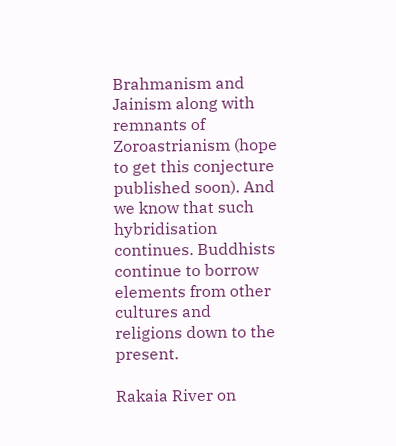Brahmanism and Jainism along with remnants of Zoroastrianism (hope to get this conjecture published soon). And we know that such hybridisation continues. Buddhists continue to borrow elements from other cultures and religions down to the present.

Rakaia River on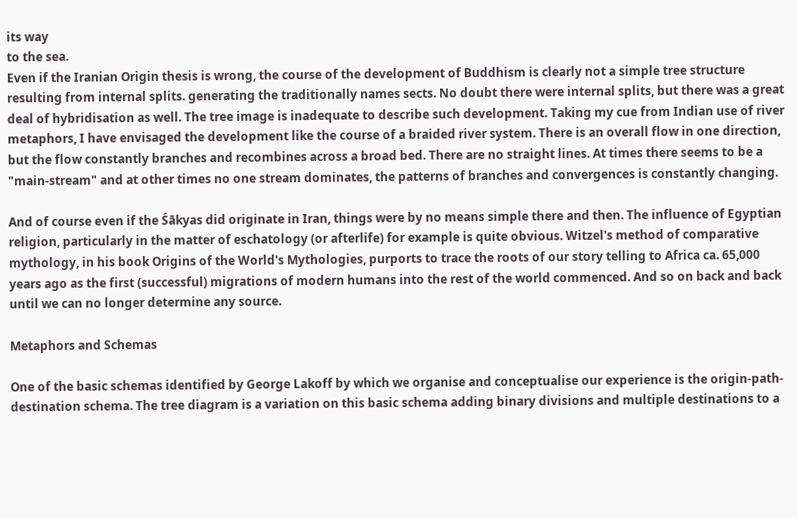its way
to the sea.
Even if the Iranian Origin thesis is wrong, the course of the development of Buddhism is clearly not a simple tree structure resulting from internal splits. generating the traditionally names sects. No doubt there were internal splits, but there was a great deal of hybridisation as well. The tree image is inadequate to describe such development. Taking my cue from Indian use of river metaphors, I have envisaged the development like the course of a braided river system. There is an overall flow in one direction, but the flow constantly branches and recombines across a broad bed. There are no straight lines. At times there seems to be a "main-stream" and at other times no one stream dominates, the patterns of branches and convergences is constantly changing.

And of course even if the Śākyas did originate in Iran, things were by no means simple there and then. The influence of Egyptian religion, particularly in the matter of eschatology (or afterlife) for example is quite obvious. Witzel's method of comparative mythology, in his book Origins of the World's Mythologies, purports to trace the roots of our story telling to Africa ca. 65,000 years ago as the first (successful) migrations of modern humans into the rest of the world commenced. And so on back and back until we can no longer determine any source.

Metaphors and Schemas

One of the basic schemas identified by George Lakoff by which we organise and conceptualise our experience is the origin-path-destination schema. The tree diagram is a variation on this basic schema adding binary divisions and multiple destinations to a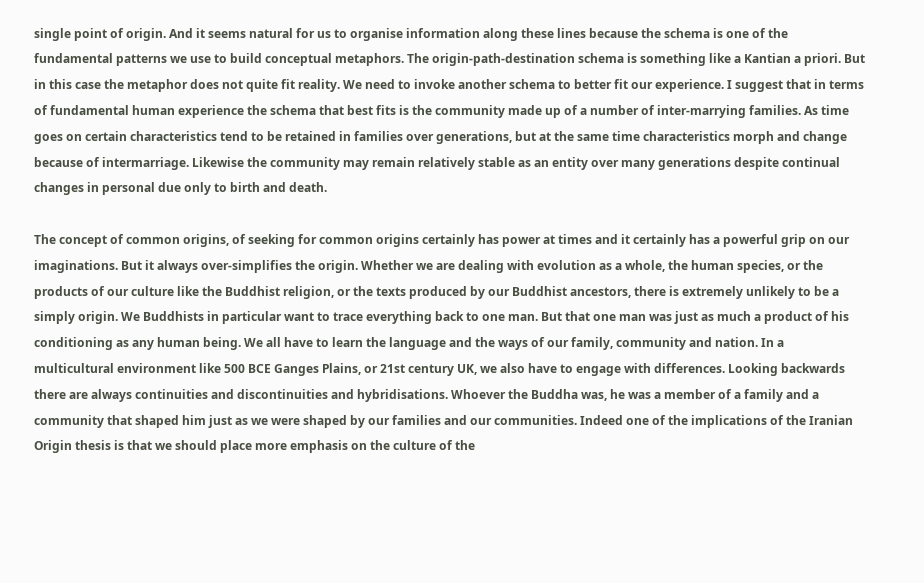single point of origin. And it seems natural for us to organise information along these lines because the schema is one of the fundamental patterns we use to build conceptual metaphors. The origin-path-destination schema is something like a Kantian a priori. But in this case the metaphor does not quite fit reality. We need to invoke another schema to better fit our experience. I suggest that in terms of fundamental human experience the schema that best fits is the community made up of a number of inter-marrying families. As time goes on certain characteristics tend to be retained in families over generations, but at the same time characteristics morph and change because of intermarriage. Likewise the community may remain relatively stable as an entity over many generations despite continual changes in personal due only to birth and death.

The concept of common origins, of seeking for common origins certainly has power at times and it certainly has a powerful grip on our imaginations. But it always over-simplifies the origin. Whether we are dealing with evolution as a whole, the human species, or the products of our culture like the Buddhist religion, or the texts produced by our Buddhist ancestors, there is extremely unlikely to be a simply origin. We Buddhists in particular want to trace everything back to one man. But that one man was just as much a product of his conditioning as any human being. We all have to learn the language and the ways of our family, community and nation. In a multicultural environment like 500 BCE Ganges Plains, or 21st century UK, we also have to engage with differences. Looking backwards there are always continuities and discontinuities and hybridisations. Whoever the Buddha was, he was a member of a family and a community that shaped him just as we were shaped by our families and our communities. Indeed one of the implications of the Iranian Origin thesis is that we should place more emphasis on the culture of the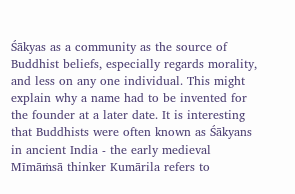Śākyas as a community as the source of Buddhist beliefs, especially regards morality, and less on any one individual. This might explain why a name had to be invented for the founder at a later date. It is interesting that Buddhists were often known as Śākyans in ancient India - the early medieval Mīmāṁsā thinker Kumārila refers to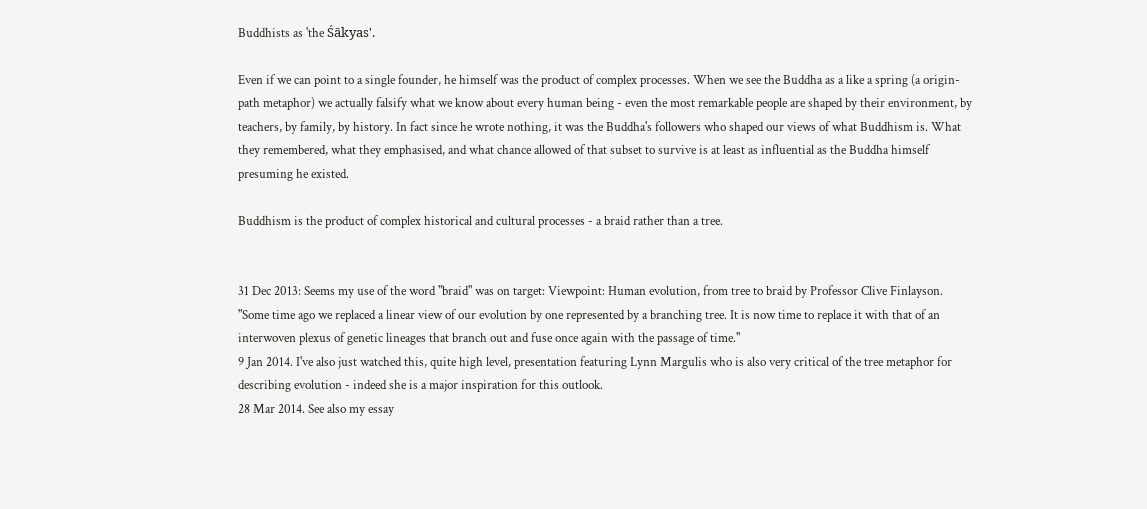Buddhists as 'the Śākyas'.

Even if we can point to a single founder, he himself was the product of complex processes. When we see the Buddha as a like a spring (a origin-path metaphor) we actually falsify what we know about every human being - even the most remarkable people are shaped by their environment, by teachers, by family, by history. In fact since he wrote nothing, it was the Buddha's followers who shaped our views of what Buddhism is. What they remembered, what they emphasised, and what chance allowed of that subset to survive is at least as influential as the Buddha himself presuming he existed.

Buddhism is the product of complex historical and cultural processes - a braid rather than a tree.


31 Dec 2013: Seems my use of the word "braid" was on target: Viewpoint: Human evolution, from tree to braid by Professor Clive Finlayson. "Some time ago we replaced a linear view of our evolution by one represented by a branching tree. It is now time to replace it with that of an interwoven plexus of genetic lineages that branch out and fuse once again with the passage of time."
9 Jan 2014. I've also just watched this, quite high level, presentation featuring Lynn Margulis who is also very critical of the tree metaphor for describing evolution - indeed she is a major inspiration for this outlook.
28 Mar 2014. See also my essay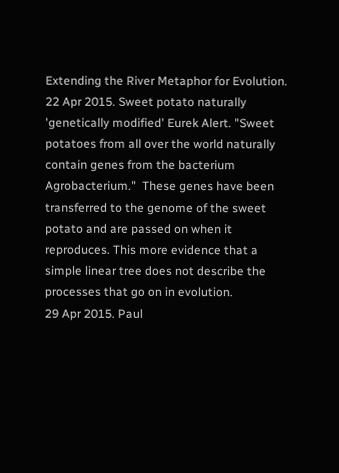Extending the River Metaphor for Evolution.
22 Apr 2015. Sweet potato naturally 'genetically modified' Eurek Alert. "Sweet potatoes from all over the world naturally contain genes from the bacterium Agrobacterium."  These genes have been transferred to the genome of the sweet potato and are passed on when it reproduces. This more evidence that a simple linear tree does not describe the processes that go on in evolution.
29 Apr 2015. Paul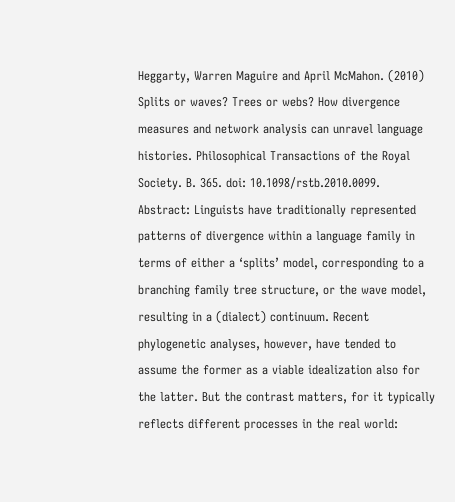Heggarty, Warren Maguire and April McMahon. (2010) Splits or waves? Trees or webs? How divergence measures and network analysis can unravel language histories. Philosophical Transactions of the Royal Society. B. 365. doi: 10.1098/rstb.2010.0099.
Abstract: Linguists have traditionally represented patterns of divergence within a language family in terms of either a ‘splits’ model, corresponding to a branching family tree structure, or the wave model, resulting in a (dialect) continuum. Recent phylogenetic analyses, however, have tended to assume the former as a viable idealization also for the latter. But the contrast matters, for it typically reflects different processes in the real world: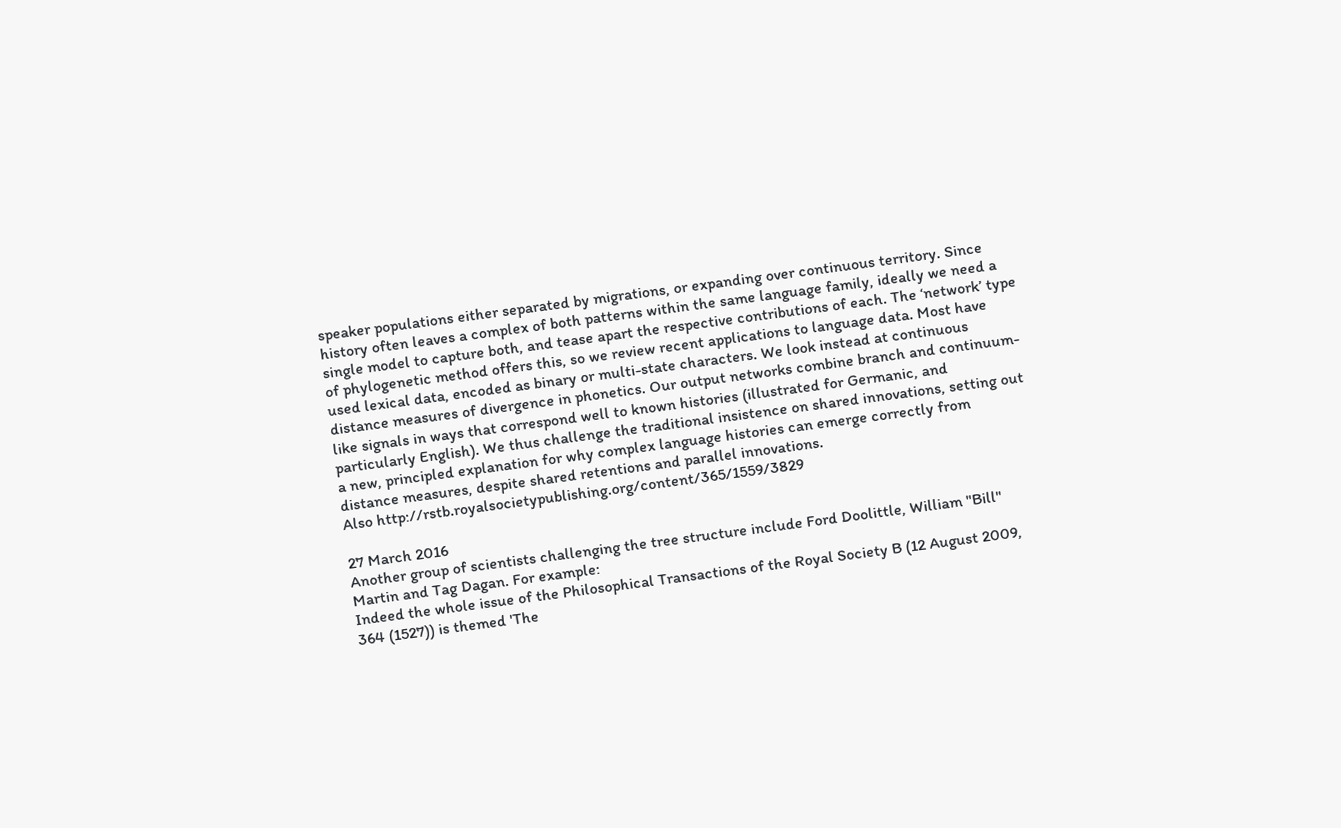speaker populations either separated by migrations, or expanding over continuous territory. Since history often leaves a complex of both patterns within the same language family, ideally we need a single model to capture both, and tease apart the respective contributions of each. The ‘network’ type of phylogenetic method offers this, so we review recent applications to language data. Most have used lexical data, encoded as binary or multi-state characters. We look instead at continuous distance measures of divergence in phonetics. Our output networks combine branch and continuum-like signals in ways that correspond well to known histories (illustrated for Germanic, and particularly English). We thus challenge the traditional insistence on shared innovations, setting out a new, principled explanation for why complex language histories can emerge correctly from distance measures, despite shared retentions and parallel innovations.
Also http://rstb.royalsocietypublishing.org/content/365/1559/3829

27 March 2016
Another group of scientists challenging the tree structure include Ford Doolittle, William "Bill" Martin and Tag Dagan. For example:
Indeed the whole issue of the Philosophical Transactions of the Royal Society B (12 August 2009, 364 (1527)) is themed 'The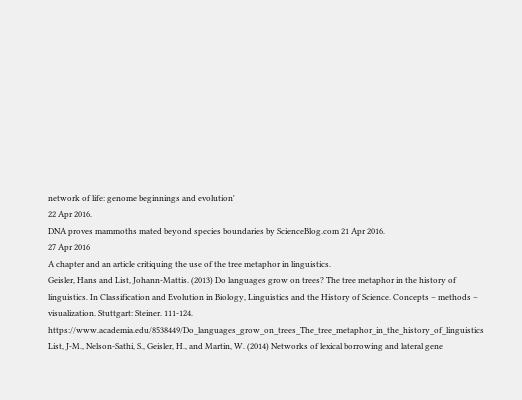network of life: genome beginnings and evolution'
22 Apr 2016.
DNA proves mammoths mated beyond species boundaries by ScienceBlog.com 21 Apr 2016.
27 Apr 2016
A chapter and an article critiquing the use of the tree metaphor in linguistics.
Geisler, Hans and List, Johann-Mattis. (2013) Do languages grow on trees? The tree metaphor in the history of linguistics. In Classification and Evolution in Biology, Linguistics and the History of Science. Concepts – methods – visualization. Stuttgart: Steiner. 111-124. https://www.academia.edu/8538449/Do_languages_grow_on_trees_The_tree_metaphor_in_the_history_of_linguistics
List, J-M., Nelson-Sathi, S., Geisler, H., and Martin, W. (2014) Networks of lexical borrowing and lateral gene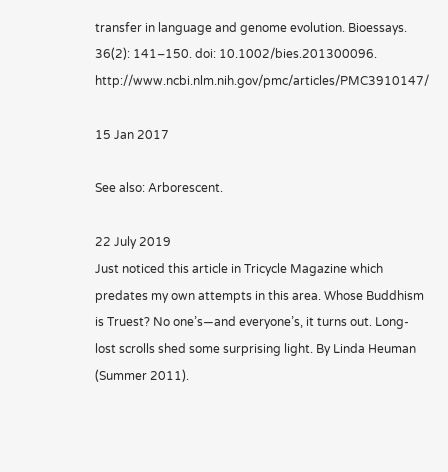transfer in language and genome evolution. Bioessays. 36(2): 141–150. doi: 10.1002/bies.201300096. http://www.ncbi.nlm.nih.gov/pmc/articles/PMC3910147/

15 Jan 2017

See also: Arborescent.

22 July 2019
Just noticed this article in Tricycle Magazine which predates my own attempts in this area. Whose Buddhism is Truest? No one’s—and everyone’s, it turns out. Long-lost scrolls shed some surprising light. By Linda Heuman (Summer 2011).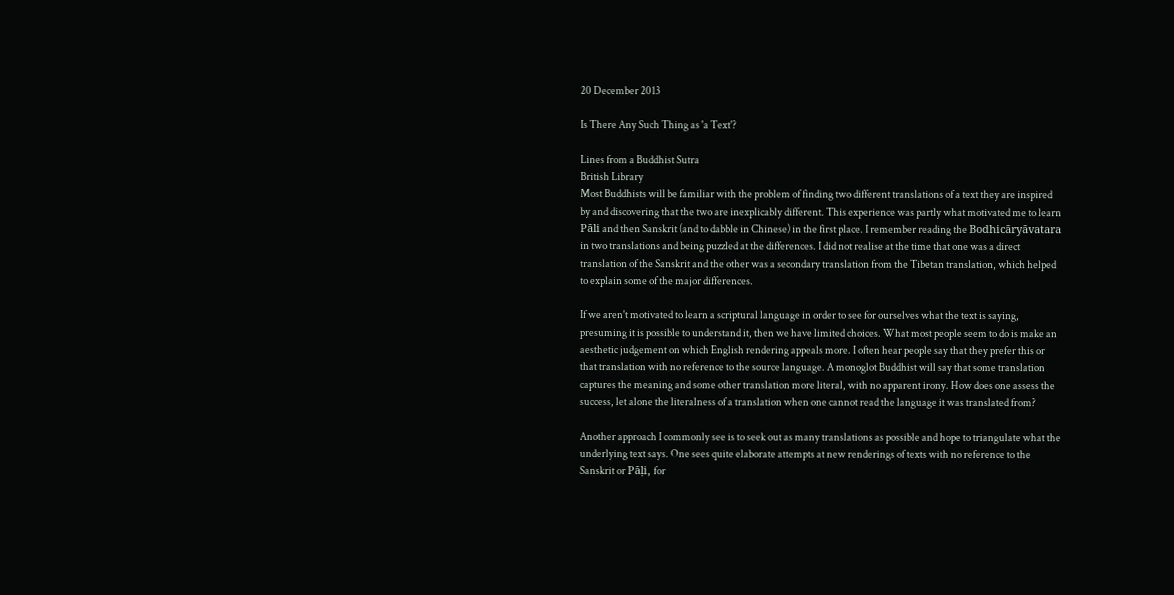20 December 2013

Is There Any Such Thing as 'a Text'?

Lines from a Buddhist Sutra
British Library
Most Buddhists will be familiar with the problem of finding two different translations of a text they are inspired by and discovering that the two are inexplicably different. This experience was partly what motivated me to learn Pāli and then Sanskrit (and to dabble in Chinese) in the first place. I remember reading the Bodhicāryāvatara in two translations and being puzzled at the differences. I did not realise at the time that one was a direct translation of the Sanskrit and the other was a secondary translation from the Tibetan translation, which helped to explain some of the major differences.

If we aren't motivated to learn a scriptural language in order to see for ourselves what the text is saying, presuming it is possible to understand it, then we have limited choices. What most people seem to do is make an aesthetic judgement on which English rendering appeals more. I often hear people say that they prefer this or that translation with no reference to the source language. A monoglot Buddhist will say that some translation captures the meaning and some other translation more literal, with no apparent irony. How does one assess the success, let alone the literalness of a translation when one cannot read the language it was translated from?

Another approach I commonly see is to seek out as many translations as possible and hope to triangulate what the underlying text says. One sees quite elaborate attempts at new renderings of texts with no reference to the Sanskrit or Pāḷi, for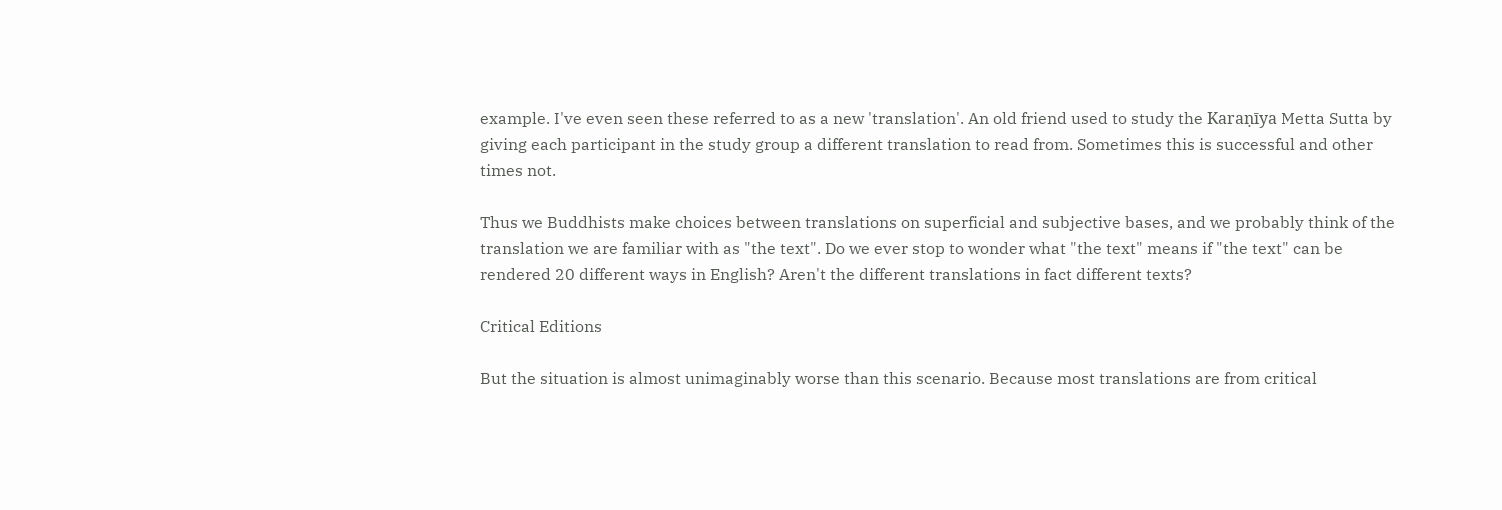example. I've even seen these referred to as a new 'translation'. An old friend used to study the Karaṇīya Metta Sutta by giving each participant in the study group a different translation to read from. Sometimes this is successful and other times not.

Thus we Buddhists make choices between translations on superficial and subjective bases, and we probably think of the translation we are familiar with as "the text". Do we ever stop to wonder what "the text" means if "the text" can be rendered 20 different ways in English? Aren't the different translations in fact different texts?

Critical Editions

But the situation is almost unimaginably worse than this scenario. Because most translations are from critical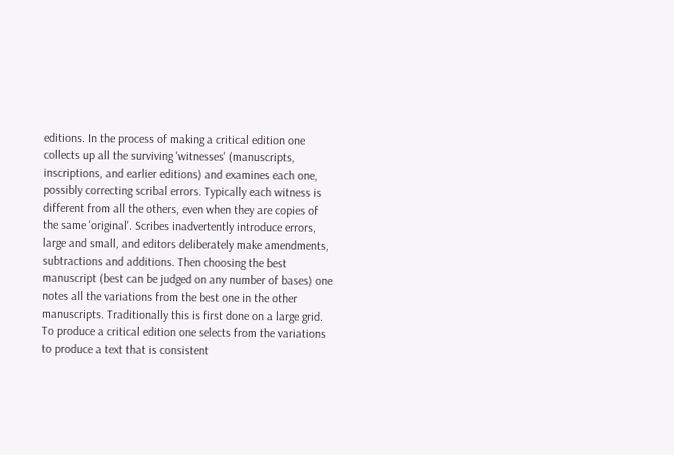editions. In the process of making a critical edition one collects up all the surviving 'witnesses' (manuscripts, inscriptions, and earlier editions) and examines each one, possibly correcting scribal errors. Typically each witness is different from all the others, even when they are copies of the same 'original'. Scribes inadvertently introduce errors, large and small, and editors deliberately make amendments, subtractions and additions. Then choosing the best manuscript (best can be judged on any number of bases) one notes all the variations from the best one in the other manuscripts. Traditionally this is first done on a large grid. To produce a critical edition one selects from the variations to produce a text that is consistent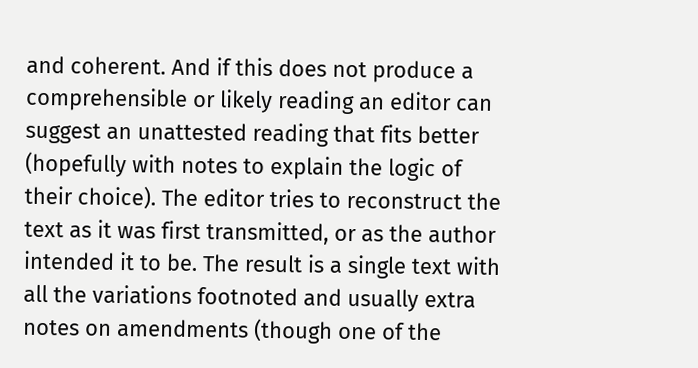and coherent. And if this does not produce a comprehensible or likely reading an editor can suggest an unattested reading that fits better (hopefully with notes to explain the logic of their choice). The editor tries to reconstruct the text as it was first transmitted, or as the author intended it to be. The result is a single text with all the variations footnoted and usually extra notes on amendments (though one of the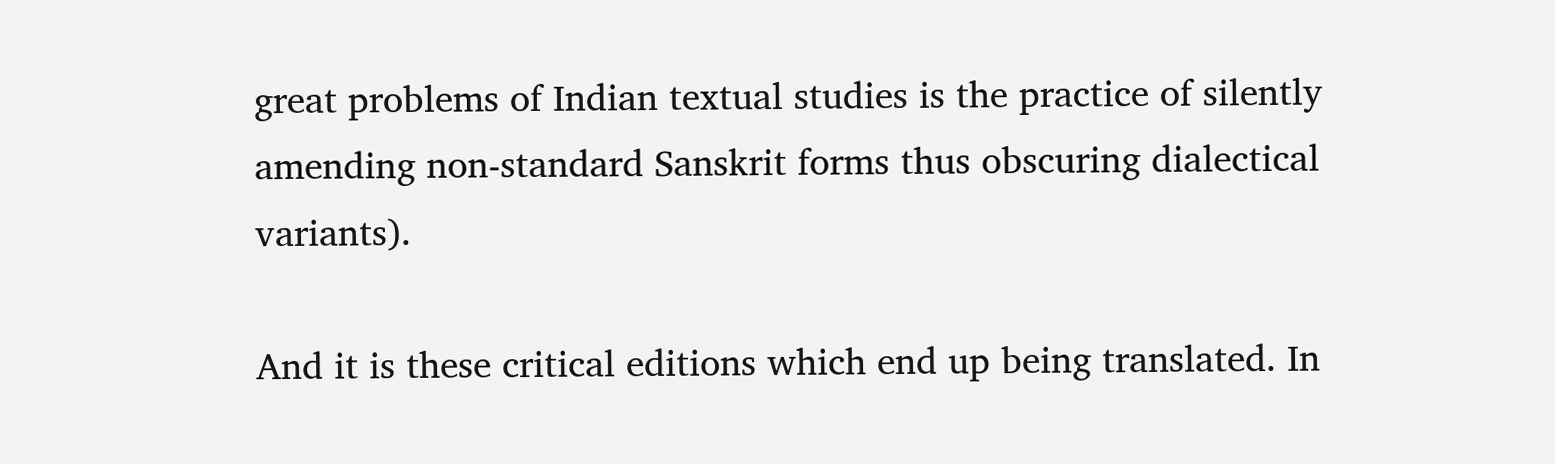great problems of Indian textual studies is the practice of silently amending non-standard Sanskrit forms thus obscuring dialectical variants).

And it is these critical editions which end up being translated. In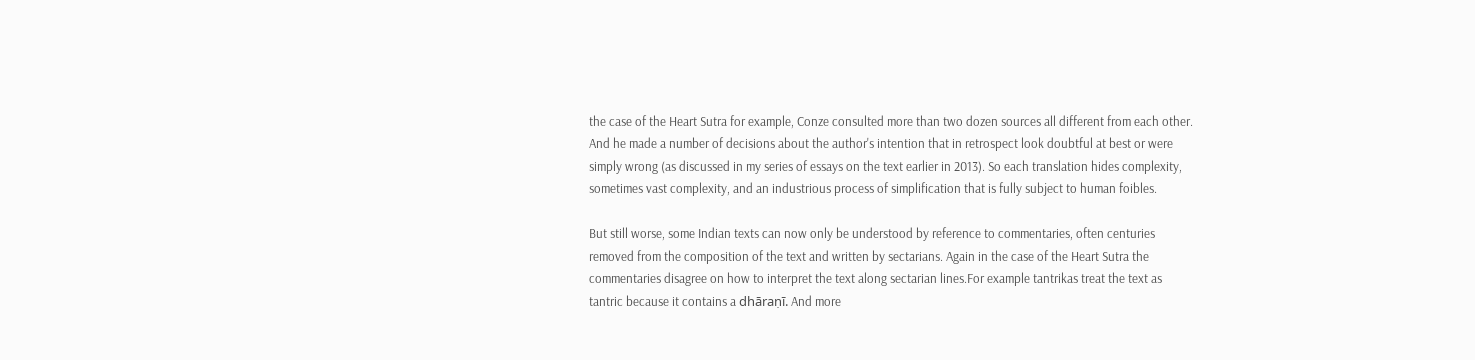the case of the Heart Sutra for example, Conze consulted more than two dozen sources all different from each other. And he made a number of decisions about the author's intention that in retrospect look doubtful at best or were simply wrong (as discussed in my series of essays on the text earlier in 2013). So each translation hides complexity, sometimes vast complexity, and an industrious process of simplification that is fully subject to human foibles.

But still worse, some Indian texts can now only be understood by reference to commentaries, often centuries removed from the composition of the text and written by sectarians. Again in the case of the Heart Sutra the commentaries disagree on how to interpret the text along sectarian lines.For example tantrikas treat the text as tantric because it contains a dhāraṇī. And more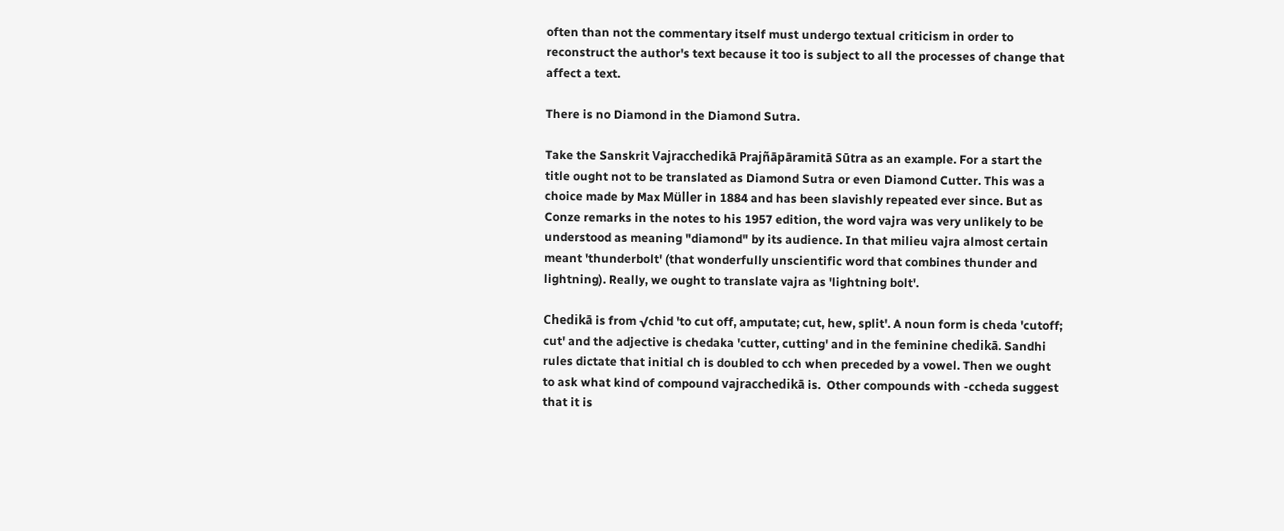often than not the commentary itself must undergo textual criticism in order to reconstruct the author's text because it too is subject to all the processes of change that affect a text.

There is no Diamond in the Diamond Sutra.

Take the Sanskrit Vajracchedikā Prajñāpāramitā Sūtra as an example. For a start the title ought not to be translated as Diamond Sutra or even Diamond Cutter. This was a choice made by Max Müller in 1884 and has been slavishly repeated ever since. But as Conze remarks in the notes to his 1957 edition, the word vajra was very unlikely to be understood as meaning "diamond" by its audience. In that milieu vajra almost certain meant 'thunderbolt' (that wonderfully unscientific word that combines thunder and lightning). Really, we ought to translate vajra as 'lightning bolt'.

Chedikā is from √chid 'to cut off, amputate; cut, hew, split'. A noun form is cheda 'cutoff; cut' and the adjective is chedaka 'cutter, cutting' and in the feminine chedikā. Sandhi rules dictate that initial ch is doubled to cch when preceded by a vowel. Then we ought to ask what kind of compound vajracchedikā is.  Other compounds with -ccheda suggest that it is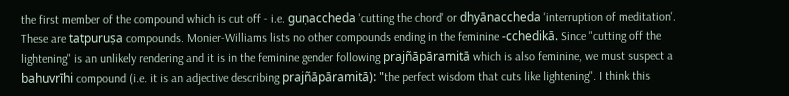the first member of the compound which is cut off - i.e. guṇaccheda 'cutting the chord' or dhyānaccheda 'interruption of meditation'. These are tatpuruṣa compounds. Monier-Williams lists no other compounds ending in the feminine -cchedikā. Since "cutting off the lightening" is an unlikely rendering and it is in the feminine gender following prajñāpāramitā which is also feminine, we must suspect a bahuvrīhi compound (i.e. it is an adjective describing prajñāpāramitā): "the perfect wisdom that cuts like lightening". I think this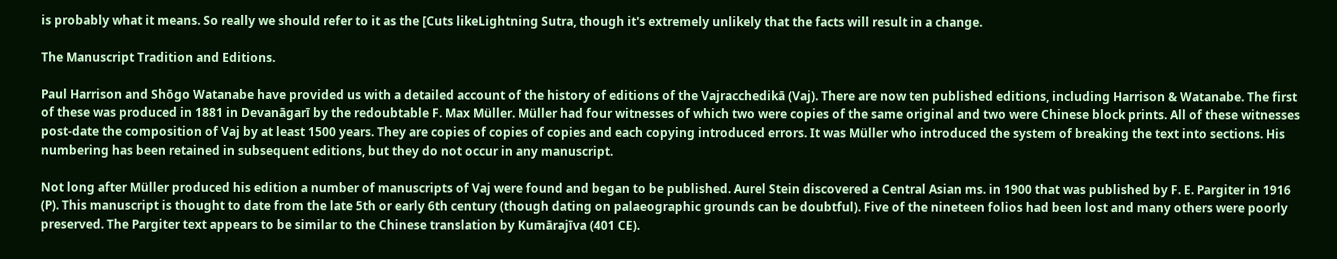is probably what it means. So really we should refer to it as the [Cuts likeLightning Sutra, though it's extremely unlikely that the facts will result in a change.

The Manuscript Tradition and Editions.

Paul Harrison and Shōgo Watanabe have provided us with a detailed account of the history of editions of the Vajracchedikā (Vaj). There are now ten published editions, including Harrison & Watanabe. The first of these was produced in 1881 in Devanāgarī by the redoubtable F. Max Müller. Müller had four witnesses of which two were copies of the same original and two were Chinese block prints. All of these witnesses post-date the composition of Vaj by at least 1500 years. They are copies of copies of copies and each copying introduced errors. It was Müller who introduced the system of breaking the text into sections. His numbering has been retained in subsequent editions, but they do not occur in any manuscript.

Not long after Müller produced his edition a number of manuscripts of Vaj were found and began to be published. Aurel Stein discovered a Central Asian ms. in 1900 that was published by F. E. Pargiter in 1916 (P). This manuscript is thought to date from the late 5th or early 6th century (though dating on palaeographic grounds can be doubtful). Five of the nineteen folios had been lost and many others were poorly preserved. The Pargiter text appears to be similar to the Chinese translation by Kumārajīva (401 CE).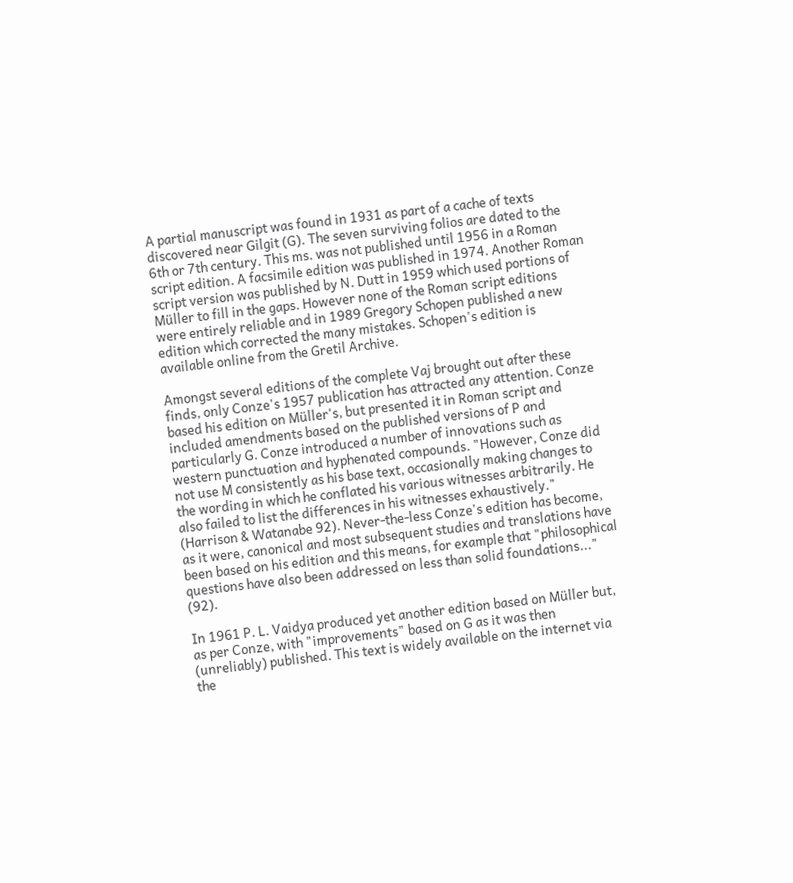A partial manuscript was found in 1931 as part of a cache of texts discovered near Gilgit (G). The seven surviving folios are dated to the 6th or 7th century. This ms. was not published until 1956 in a Roman script edition. A facsimile edition was published in 1974. Another Roman script version was published by N. Dutt in 1959 which used portions of Müller to fill in the gaps. However none of the Roman script editions were entirely reliable and in 1989 Gregory Schopen published a new edition which corrected the many mistakes. Schopen's edition is available online from the Gretil Archive.

Amongst several editions of the complete Vaj brought out after these finds, only Conze's 1957 publication has attracted any attention. Conze based his edition on Müller's, but presented it in Roman script and included amendments based on the published versions of P and particularly G. Conze introduced a number of innovations such as western punctuation and hyphenated compounds. "However, Conze did not use M consistently as his base text, occasionally making changes to the wording in which he conflated his various witnesses arbitrarily. He also failed to list the differences in his witnesses exhaustively." (Harrison & Watanabe 92). Never-the-less Conze's edition has become, as it were, canonical and most subsequent studies and translations have been based on his edition and this means, for example that "philosophical questions have also been addressed on less than solid foundations..." (92).

In 1961 P. L. Vaidya produced yet another edition based on Müller but, as per Conze, with "improvements" based on G as it was then (unreliably) published. This text is widely available on the internet via the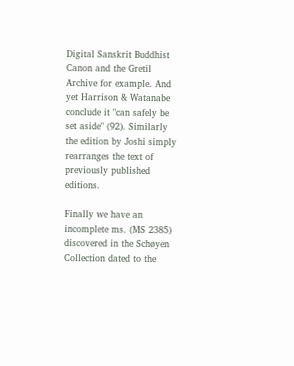Digital Sanskrit Buddhist Canon and the Gretil Archive for example. And yet Harrison & Watanabe conclude it "can safely be set aside" (92). Similarly the edition by Joshi simply rearranges the text of previously published editions.

Finally we have an incomplete ms. (MS 2385) discovered in the Schøyen Collection dated to the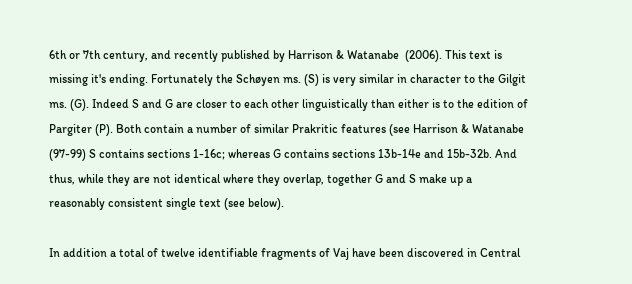6th or 7th century, and recently published by Harrison & Watanabe  (2006). This text is missing it's ending. Fortunately the Schøyen ms. (S) is very similar in character to the Gilgit ms. (G). Indeed S and G are closer to each other linguistically than either is to the edition of Pargiter (P). Both contain a number of similar Prakritic features (see Harrison & Watanabe (97-99) S contains sections 1-16c; whereas G contains sections 13b-14e and 15b-32b. And thus, while they are not identical where they overlap, together G and S make up a reasonably consistent single text (see below).

In addition a total of twelve identifiable fragments of Vaj have been discovered in Central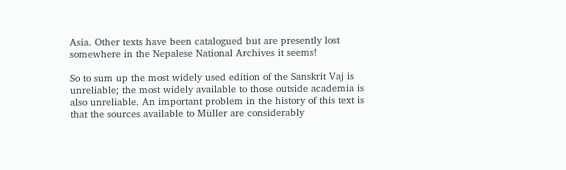Asia. Other texts have been catalogued but are presently lost somewhere in the Nepalese National Archives it seems!

So to sum up the most widely used edition of the Sanskrit Vaj is unreliable; the most widely available to those outside academia is also unreliable. An important problem in the history of this text is that the sources available to Müller are considerably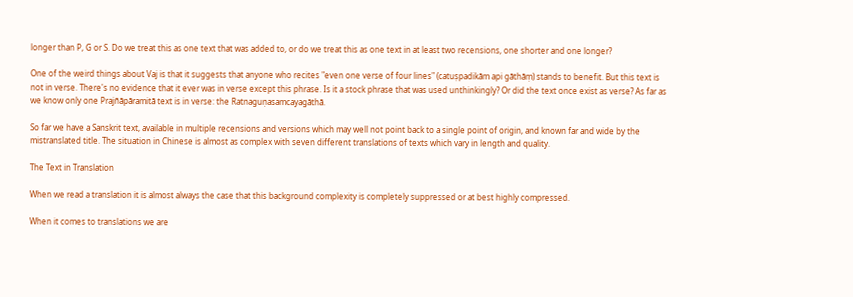longer than P, G or S. Do we treat this as one text that was added to, or do we treat this as one text in at least two recensions, one shorter and one longer?

One of the weird things about Vaj is that it suggests that anyone who recites "even one verse of four lines" (catuṣpadikām api gāthāṃ) stands to benefit. But this text is not in verse. There's no evidence that it ever was in verse except this phrase. Is it a stock phrase that was used unthinkingly? Or did the text once exist as verse? As far as we know only one Prajñāpāramitā text is in verse: the Ratnaguṇasamcayagāthā.

So far we have a Sanskrit text, available in multiple recensions and versions which may well not point back to a single point of origin, and known far and wide by the mistranslated title. The situation in Chinese is almost as complex with seven different translations of texts which vary in length and quality.

The Text in Translation

When we read a translation it is almost always the case that this background complexity is completely suppressed or at best highly compressed.

When it comes to translations we are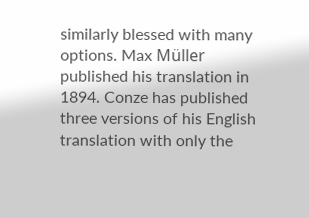similarly blessed with many options. Max Müller published his translation in 1894. Conze has published three versions of his English translation with only the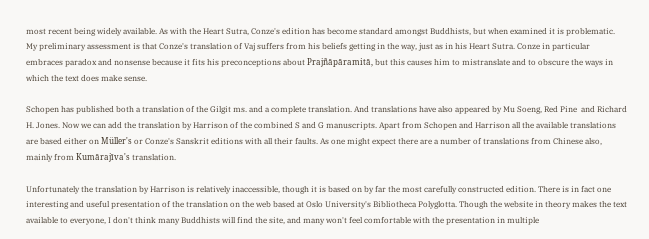most recent being widely available. As with the Heart Sutra, Conze's edition has become standard amongst Buddhists, but when examined it is problematic. My preliminary assessment is that Conze's translation of Vaj suffers from his beliefs getting in the way, just as in his Heart Sutra. Conze in particular embraces paradox and nonsense because it fits his preconceptions about Prajñāpāramitā, but this causes him to mistranslate and to obscure the ways in which the text does make sense.

Schopen has published both a translation of the Gilgit ms. and a complete translation. And translations have also appeared by Mu Soeng, Red Pine  and Richard H. Jones. Now we can add the translation by Harrison of the combined S and G manuscripts. Apart from Schopen and Harrison all the available translations are based either on Müller's or Conze's Sanskrit editions with all their faults. As one might expect there are a number of translations from Chinese also, mainly from Kumārajīva's translation.

Unfortunately the translation by Harrison is relatively inaccessible, though it is based on by far the most carefully constructed edition. There is in fact one interesting and useful presentation of the translation on the web based at Oslo University's Bibliotheca Polyglotta. Though the website in theory makes the text available to everyone, I don't think many Buddhists will find the site, and many won't feel comfortable with the presentation in multiple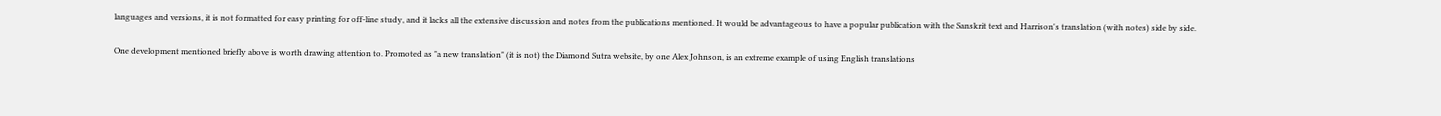languages and versions, it is not formatted for easy printing for off-line study, and it lacks all the extensive discussion and notes from the publications mentioned. It would be advantageous to have a popular publication with the Sanskrit text and Harrison's translation (with notes) side by side.

One development mentioned briefly above is worth drawing attention to. Promoted as "a new translation" (it is not) the Diamond Sutra website, by one Alex Johnson, is an extreme example of using English translations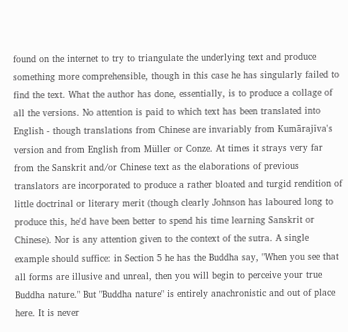found on the internet to try to triangulate the underlying text and produce something more comprehensible, though in this case he has singularly failed to find the text. What the author has done, essentially, is to produce a collage of all the versions. No attention is paid to which text has been translated into English - though translations from Chinese are invariably from Kumārajīva's version and from English from Müller or Conze. At times it strays very far from the Sanskrit and/or Chinese text as the elaborations of previous translators are incorporated to produce a rather bloated and turgid rendition of little doctrinal or literary merit (though clearly Johnson has laboured long to produce this, he'd have been better to spend his time learning Sanskrit or Chinese). Nor is any attention given to the context of the sutra. A single example should suffice: in Section 5 he has the Buddha say, "When you see that all forms are illusive and unreal, then you will begin to perceive your true Buddha nature." But "Buddha nature" is entirely anachronistic and out of place here. It is never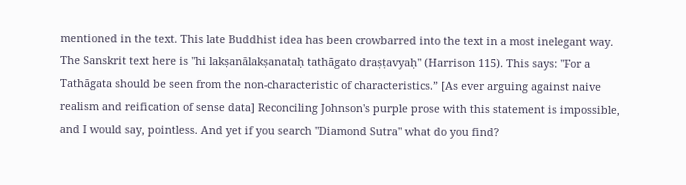mentioned in the text. This late Buddhist idea has been crowbarred into the text in a most inelegant way. The Sanskrit text here is "hi lakṣanālakṣanataḥ tathāgato draṣṭavyaḥ" (Harrison 115). This says: "For a Tathāgata should be seen from the non-characteristic of characteristics.” [As ever arguing against naive realism and reification of sense data] Reconciling Johnson's purple prose with this statement is impossible, and I would say, pointless. And yet if you search "Diamond Sutra" what do you find?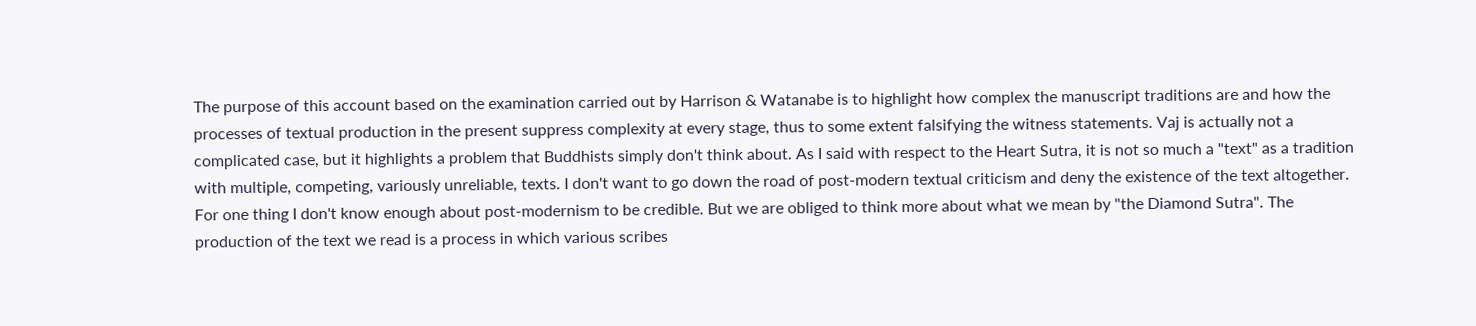The purpose of this account based on the examination carried out by Harrison & Watanabe is to highlight how complex the manuscript traditions are and how the processes of textual production in the present suppress complexity at every stage, thus to some extent falsifying the witness statements. Vaj is actually not a complicated case, but it highlights a problem that Buddhists simply don't think about. As I said with respect to the Heart Sutra, it is not so much a "text" as a tradition with multiple, competing, variously unreliable, texts. I don't want to go down the road of post-modern textual criticism and deny the existence of the text altogether. For one thing I don't know enough about post-modernism to be credible. But we are obliged to think more about what we mean by "the Diamond Sutra". The production of the text we read is a process in which various scribes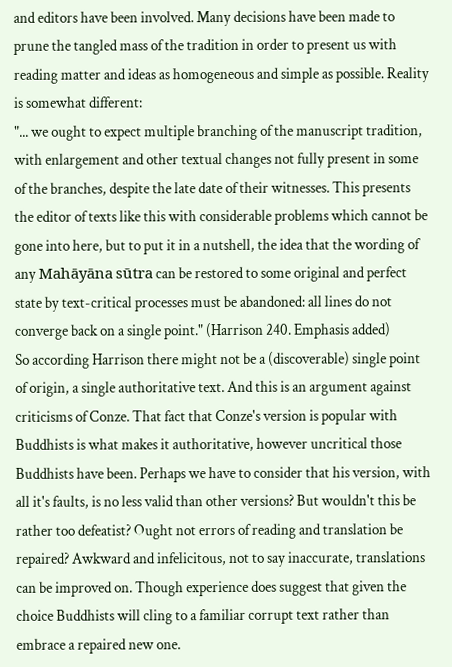and editors have been involved. Many decisions have been made to prune the tangled mass of the tradition in order to present us with reading matter and ideas as homogeneous and simple as possible. Reality is somewhat different:
"... we ought to expect multiple branching of the manuscript tradition, with enlargement and other textual changes not fully present in some of the branches, despite the late date of their witnesses. This presents the editor of texts like this with considerable problems which cannot be gone into here, but to put it in a nutshell, the idea that the wording of any Mahāyāna sūtra can be restored to some original and perfect state by text-critical processes must be abandoned: all lines do not converge back on a single point." (Harrison 240. Emphasis added)
So according Harrison there might not be a (discoverable) single point of origin, a single authoritative text. And this is an argument against criticisms of Conze. That fact that Conze's version is popular with Buddhists is what makes it authoritative, however uncritical those Buddhists have been. Perhaps we have to consider that his version, with all it's faults, is no less valid than other versions? But wouldn't this be rather too defeatist? Ought not errors of reading and translation be repaired? Awkward and infelicitous, not to say inaccurate, translations can be improved on. Though experience does suggest that given the choice Buddhists will cling to a familiar corrupt text rather than embrace a repaired new one.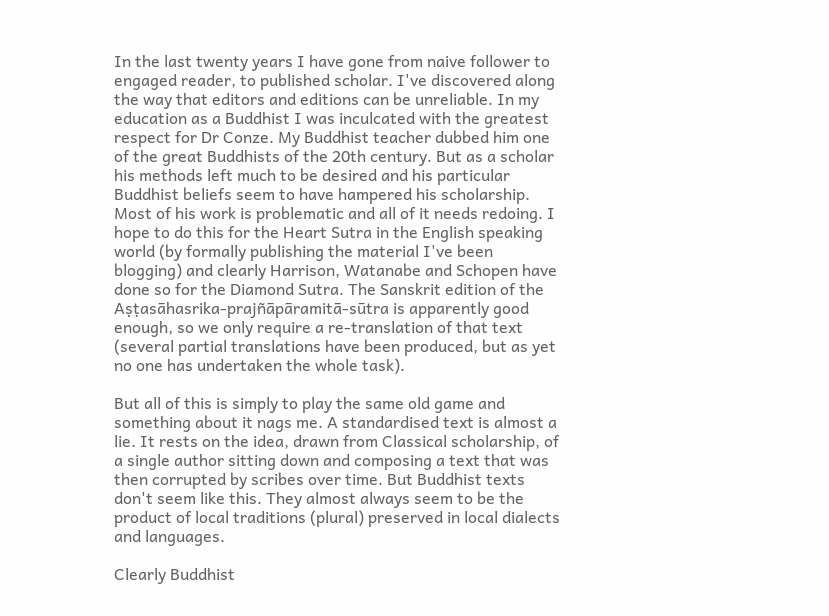In the last twenty years I have gone from naive follower to engaged reader, to published scholar. I've discovered along the way that editors and editions can be unreliable. In my education as a Buddhist I was inculcated with the greatest respect for Dr Conze. My Buddhist teacher dubbed him one of the great Buddhists of the 20th century. But as a scholar his methods left much to be desired and his particular Buddhist beliefs seem to have hampered his scholarship. Most of his work is problematic and all of it needs redoing. I hope to do this for the Heart Sutra in the English speaking world (by formally publishing the material I've been blogging) and clearly Harrison, Watanabe and Schopen have done so for the Diamond Sutra. The Sanskrit edition of the Aṣṭasāhasrika-prajñāpāramitā-sūtra is apparently good enough, so we only require a re-translation of that text (several partial translations have been produced, but as yet no one has undertaken the whole task).

But all of this is simply to play the same old game and something about it nags me. A standardised text is almost a lie. It rests on the idea, drawn from Classical scholarship, of a single author sitting down and composing a text that was then corrupted by scribes over time. But Buddhist texts don't seem like this. They almost always seem to be the product of local traditions (plural) preserved in local dialects and languages.

Clearly Buddhist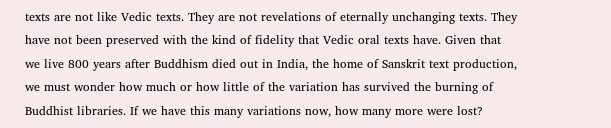texts are not like Vedic texts. They are not revelations of eternally unchanging texts. They have not been preserved with the kind of fidelity that Vedic oral texts have. Given that we live 800 years after Buddhism died out in India, the home of Sanskrit text production, we must wonder how much or how little of the variation has survived the burning of Buddhist libraries. If we have this many variations now, how many more were lost?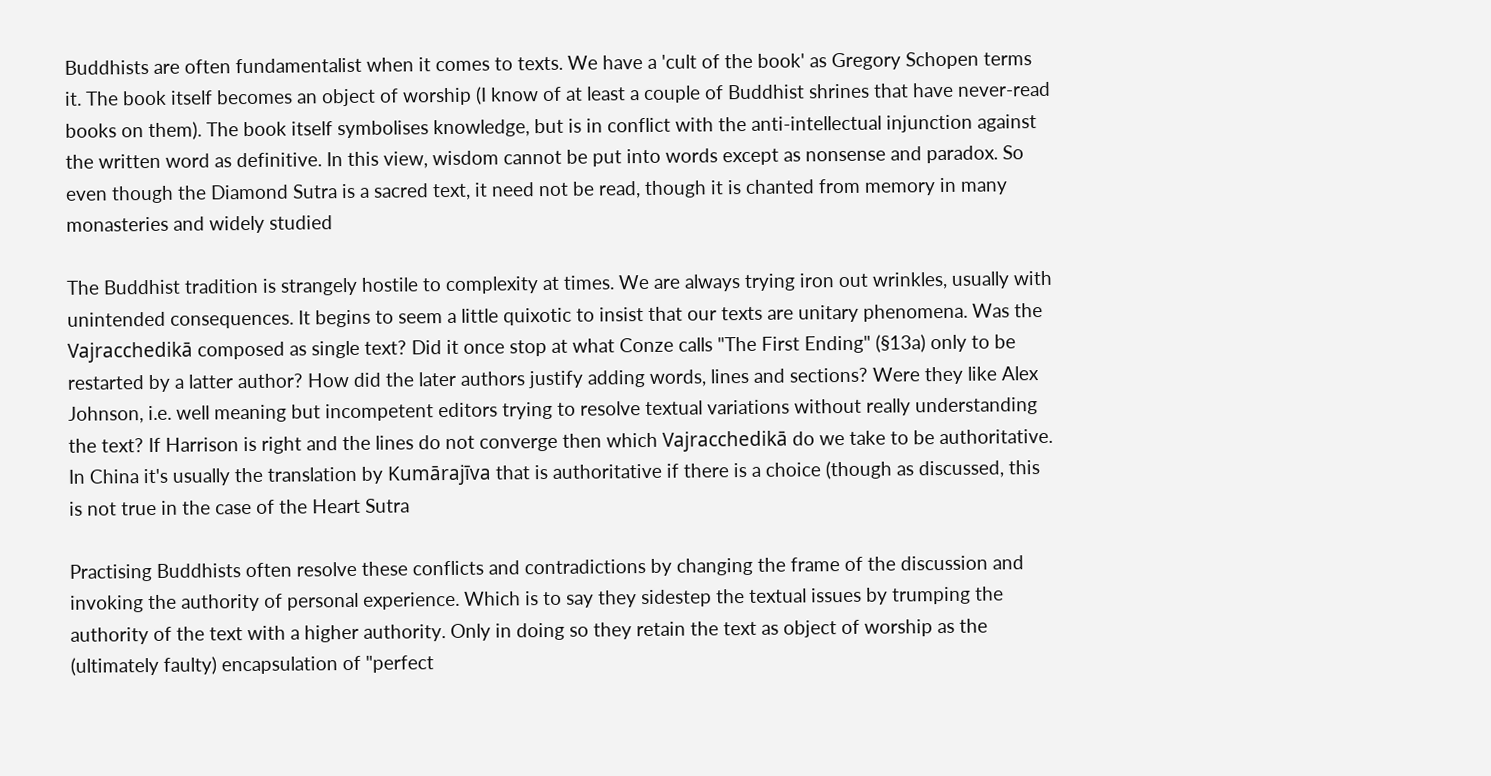Buddhists are often fundamentalist when it comes to texts. We have a 'cult of the book' as Gregory Schopen terms it. The book itself becomes an object of worship (I know of at least a couple of Buddhist shrines that have never-read books on them). The book itself symbolises knowledge, but is in conflict with the anti-intellectual injunction against the written word as definitive. In this view, wisdom cannot be put into words except as nonsense and paradox. So even though the Diamond Sutra is a sacred text, it need not be read, though it is chanted from memory in many monasteries and widely studied

The Buddhist tradition is strangely hostile to complexity at times. We are always trying iron out wrinkles, usually with unintended consequences. It begins to seem a little quixotic to insist that our texts are unitary phenomena. Was the Vajracchedikā composed as single text? Did it once stop at what Conze calls "The First Ending" (§13a) only to be restarted by a latter author? How did the later authors justify adding words, lines and sections? Were they like Alex Johnson, i.e. well meaning but incompetent editors trying to resolve textual variations without really understanding the text? If Harrison is right and the lines do not converge then which Vajracchedikā do we take to be authoritative. In China it's usually the translation by Kumārajīva that is authoritative if there is a choice (though as discussed, this is not true in the case of the Heart Sutra

Practising Buddhists often resolve these conflicts and contradictions by changing the frame of the discussion and invoking the authority of personal experience. Which is to say they sidestep the textual issues by trumping the authority of the text with a higher authority. Only in doing so they retain the text as object of worship as the (ultimately faulty) encapsulation of "perfect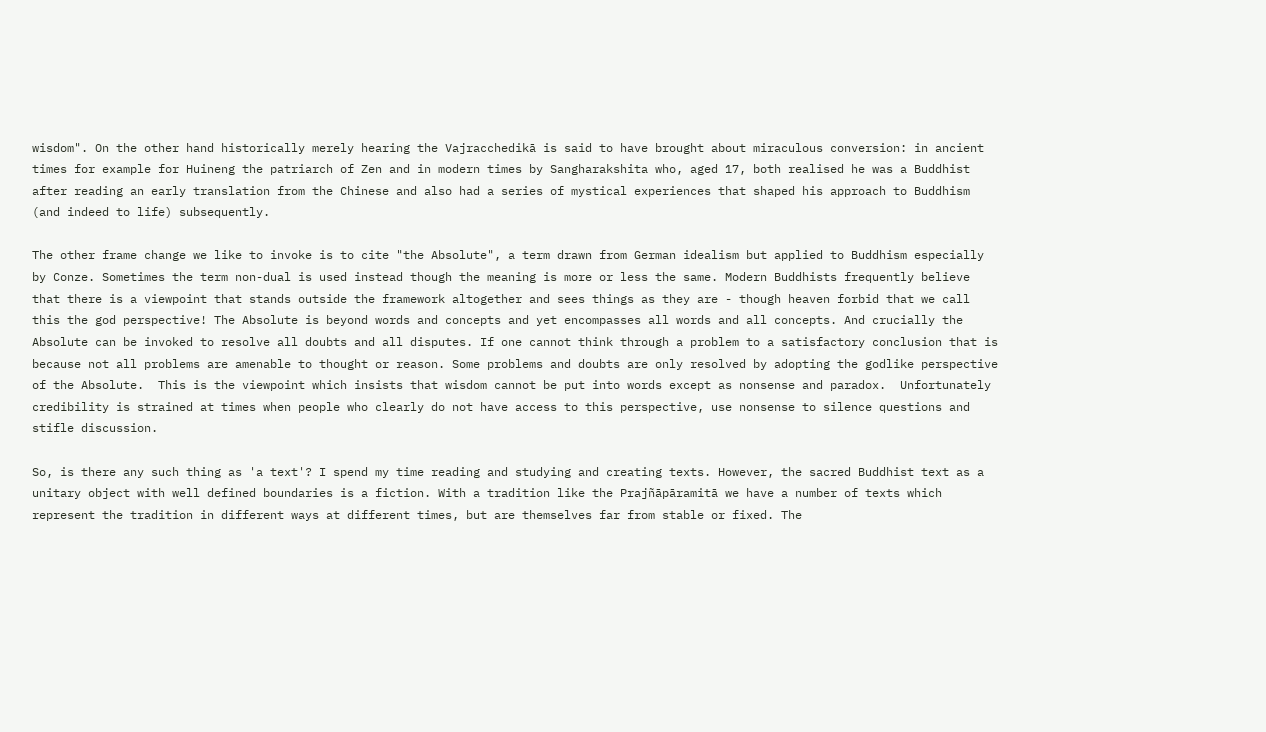wisdom". On the other hand historically merely hearing the Vajracchedikā is said to have brought about miraculous conversion: in ancient times for example for Huineng the patriarch of Zen and in modern times by Sangharakshita who, aged 17, both realised he was a Buddhist after reading an early translation from the Chinese and also had a series of mystical experiences that shaped his approach to Buddhism (and indeed to life) subsequently.

The other frame change we like to invoke is to cite "the Absolute", a term drawn from German idealism but applied to Buddhism especially by Conze. Sometimes the term non-dual is used instead though the meaning is more or less the same. Modern Buddhists frequently believe that there is a viewpoint that stands outside the framework altogether and sees things as they are - though heaven forbid that we call this the god perspective! The Absolute is beyond words and concepts and yet encompasses all words and all concepts. And crucially the Absolute can be invoked to resolve all doubts and all disputes. If one cannot think through a problem to a satisfactory conclusion that is because not all problems are amenable to thought or reason. Some problems and doubts are only resolved by adopting the godlike perspective of the Absolute.  This is the viewpoint which insists that wisdom cannot be put into words except as nonsense and paradox.  Unfortunately credibility is strained at times when people who clearly do not have access to this perspective, use nonsense to silence questions and stifle discussion.

So, is there any such thing as 'a text'? I spend my time reading and studying and creating texts. However, the sacred Buddhist text as a unitary object with well defined boundaries is a fiction. With a tradition like the Prajñāpāramitā we have a number of texts which represent the tradition in different ways at different times, but are themselves far from stable or fixed. The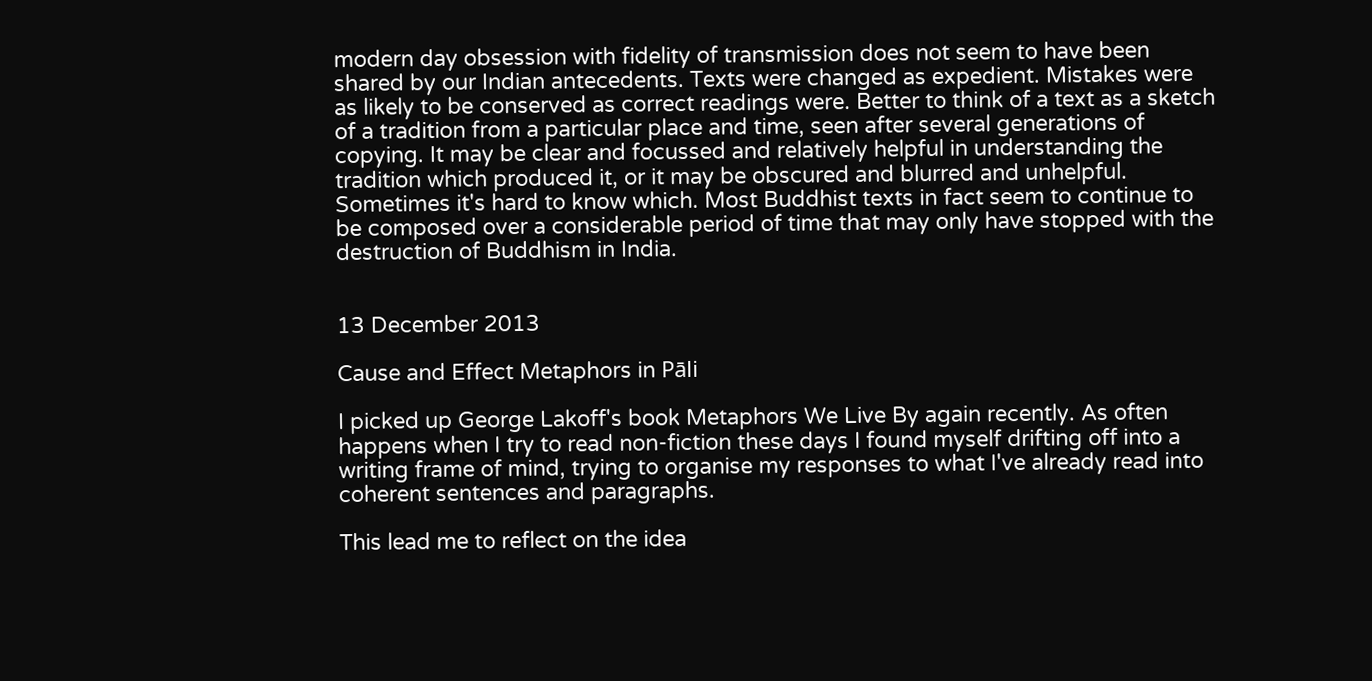modern day obsession with fidelity of transmission does not seem to have been shared by our Indian antecedents. Texts were changed as expedient. Mistakes were as likely to be conserved as correct readings were. Better to think of a text as a sketch of a tradition from a particular place and time, seen after several generations of copying. It may be clear and focussed and relatively helpful in understanding the tradition which produced it, or it may be obscured and blurred and unhelpful. Sometimes it's hard to know which. Most Buddhist texts in fact seem to continue to be composed over a considerable period of time that may only have stopped with the destruction of Buddhism in India.


13 December 2013

Cause and Effect Metaphors in Pāli

I picked up George Lakoff's book Metaphors We Live By again recently. As often happens when I try to read non-fiction these days I found myself drifting off into a writing frame of mind, trying to organise my responses to what I've already read into coherent sentences and paragraphs.

This lead me to reflect on the idea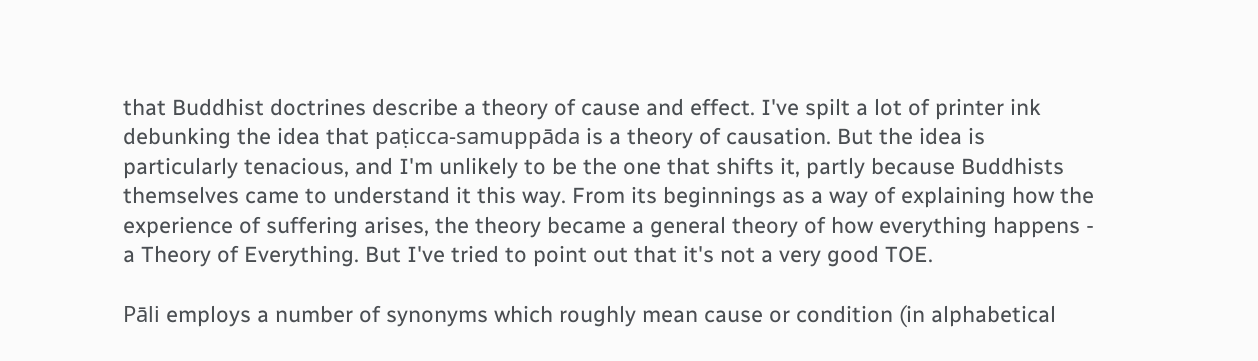that Buddhist doctrines describe a theory of cause and effect. I've spilt a lot of printer ink debunking the idea that paṭicca-samuppāda is a theory of causation. But the idea is particularly tenacious, and I'm unlikely to be the one that shifts it, partly because Buddhists themselves came to understand it this way. From its beginnings as a way of explaining how the experience of suffering arises, the theory became a general theory of how everything happens - a Theory of Everything. But I've tried to point out that it's not a very good TOE.

Pāli employs a number of synonyms which roughly mean cause or condition (in alphabetical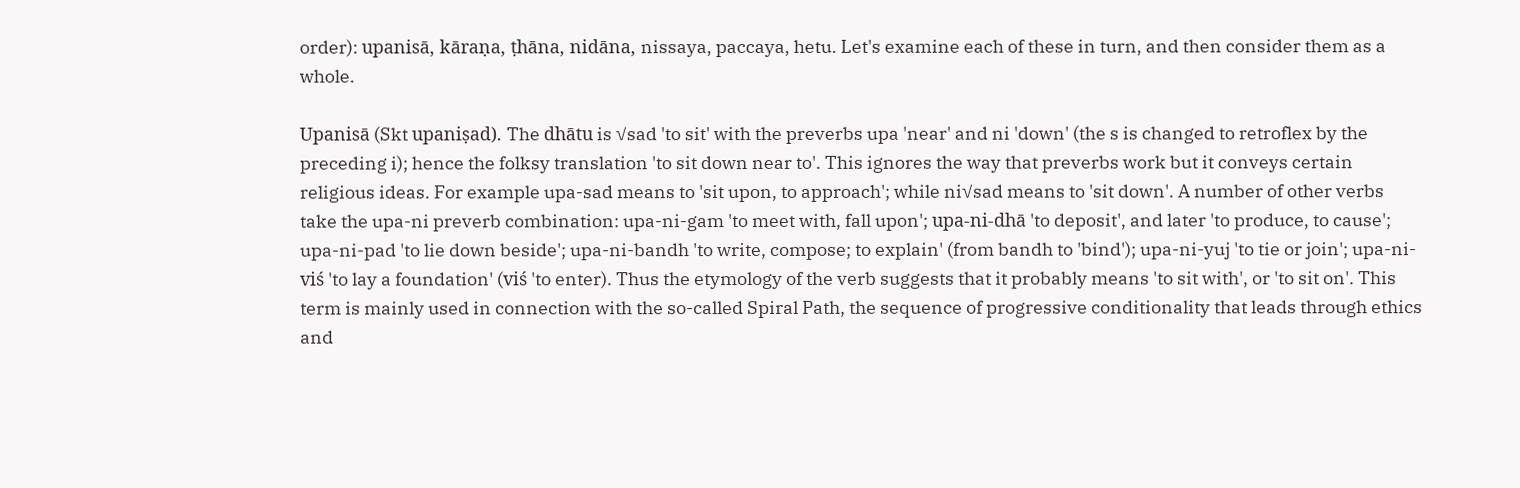order): upanisā, kāraṇa, ṭhāna, nidāna, nissaya, paccaya, hetu. Let's examine each of these in turn, and then consider them as a whole.

Upanisā (Skt upaniṣad). The dhātu is √sad 'to sit' with the preverbs upa 'near' and ni 'down' (the s is changed to retroflex by the preceding i); hence the folksy translation 'to sit down near to'. This ignores the way that preverbs work but it conveys certain religious ideas. For example upa-sad means to 'sit upon, to approach'; while ni√sad means to 'sit down'. A number of other verbs take the upa-ni preverb combination: upa-ni-gam 'to meet with, fall upon'; upa-ni-dhā 'to deposit', and later 'to produce, to cause'; upa-ni-pad 'to lie down beside'; upa-ni-bandh 'to write, compose; to explain' (from bandh to 'bind'); upa-ni-yuj 'to tie or join'; upa-ni-viś 'to lay a foundation' (viś 'to enter). Thus the etymology of the verb suggests that it probably means 'to sit with', or 'to sit on'. This term is mainly used in connection with the so-called Spiral Path, the sequence of progressive conditionality that leads through ethics and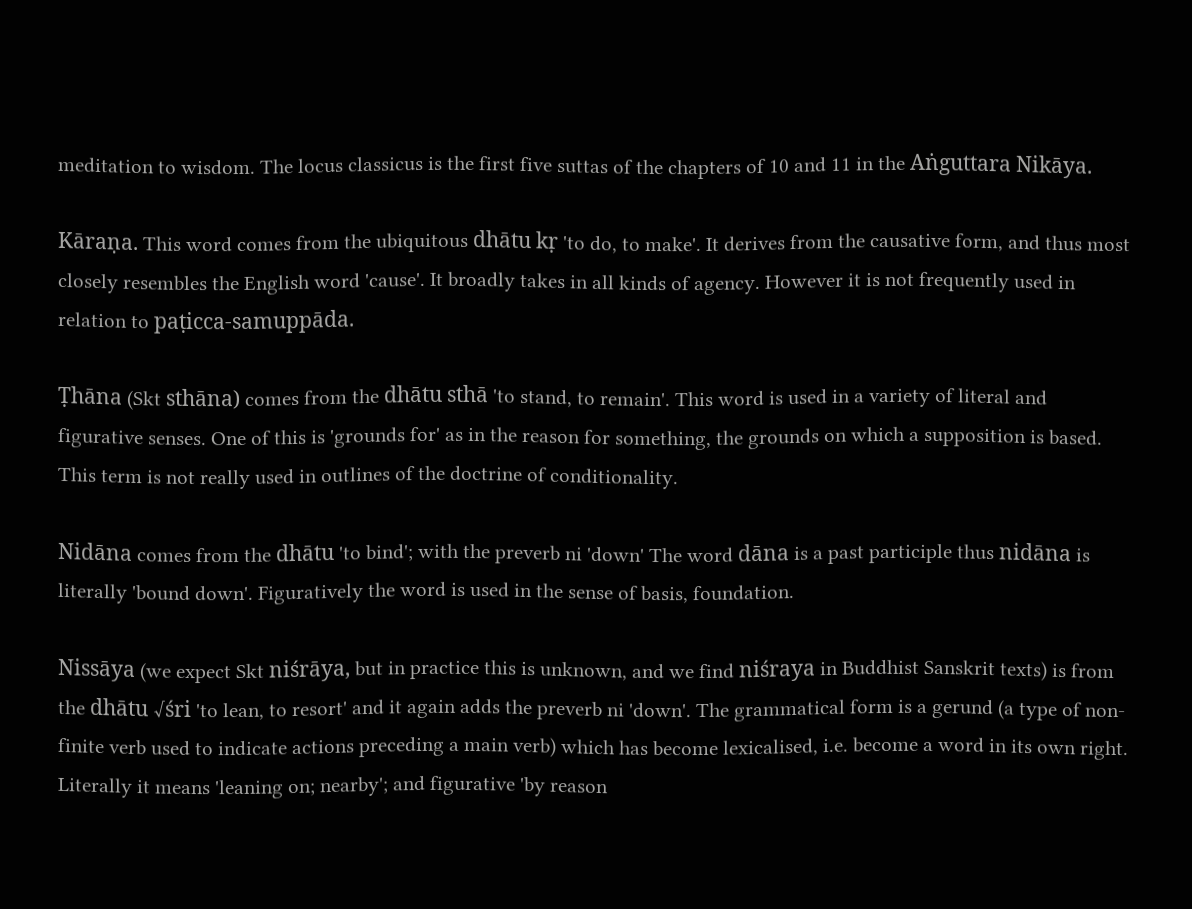meditation to wisdom. The locus classicus is the first five suttas of the chapters of 10 and 11 in the Aṅguttara Nikāya.

Kāraṇa. This word comes from the ubiquitous dhātu kṛ 'to do, to make'. It derives from the causative form, and thus most closely resembles the English word 'cause'. It broadly takes in all kinds of agency. However it is not frequently used in relation to paṭicca-samuppāda.

Ṭhāna (Skt sthāna) comes from the dhātu sthā 'to stand, to remain'. This word is used in a variety of literal and figurative senses. One of this is 'grounds for' as in the reason for something, the grounds on which a supposition is based. This term is not really used in outlines of the doctrine of conditionality.

Nidāna comes from the dhātu 'to bind'; with the preverb ni 'down' The word dāna is a past participle thus nidāna is literally 'bound down'. Figuratively the word is used in the sense of basis, foundation.

Nissāya (we expect Skt niśrāya, but in practice this is unknown, and we find niśraya in Buddhist Sanskrit texts) is from the dhātu √śri 'to lean, to resort' and it again adds the preverb ni 'down'. The grammatical form is a gerund (a type of non-finite verb used to indicate actions preceding a main verb) which has become lexicalised, i.e. become a word in its own right. Literally it means 'leaning on; nearby'; and figurative 'by reason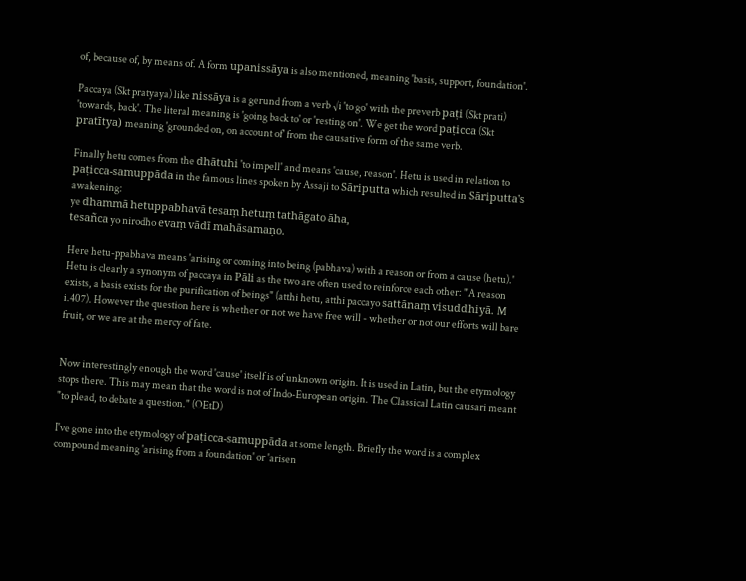of, because of, by means of. A form upanissāya is also mentioned, meaning 'basis, support, foundation'.

Paccaya (Skt pratyaya) like nissāya is a gerund from a verb √i 'to go' with the preverb paṭi (Skt prati) 'towards, back'. The literal meaning is 'going back to' or 'resting on'. We get the word paṭicca (Skt pratītya) meaning 'grounded on, on account of' from the causative form of the same verb.

Finally hetu comes from the dhātuhi 'to impell' and means 'cause, reason'. Hetu is used in relation to paṭicca-samuppāda in the famous lines spoken by Assaji to Sāriputta which resulted in Sāriputta's awakening:
ye dhammā hetuppabhavā tesaṃ hetuṃ tathāgato āha,
tesañca yo nirodho evaṃ vādī mahāsamaṇo.

Here hetu-ppabhava means 'arising or coming into being (pabhava) with a reason or from a cause (hetu).' Hetu is clearly a synonym of paccaya in Pāli as the two are often used to reinforce each other: "A reason exists, a basis exists for the purification of beings" (atthi hetu, atthi paccayo sattānaṃ visuddhiyā. M i.407). However the question here is whether or not we have free will - whether or not our efforts will bare fruit, or we are at the mercy of fate.


Now interestingly enough the word 'cause' itself is of unknown origin. It is used in Latin, but the etymology stops there. This may mean that the word is not of Indo-European origin. The Classical Latin causari meant "to plead, to debate a question." (OEtD)

I've gone into the etymology of paṭicca-samuppāda at some length. Briefly the word is a complex compound meaning 'arising from a foundation' or 'arisen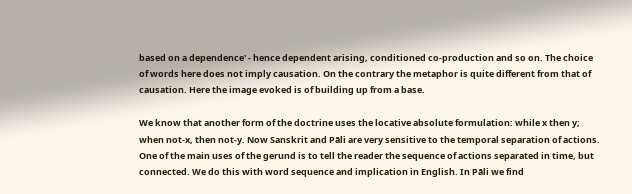based on a dependence' - hence dependent arising, conditioned co-production and so on. The choice of words here does not imply causation. On the contrary the metaphor is quite different from that of causation. Here the image evoked is of building up from a base.

We know that another form of the doctrine uses the locative absolute formulation: while x then y; when not-x, then not-y. Now Sanskrit and Pāli are very sensitive to the temporal separation of actions. One of the main uses of the gerund is to tell the reader the sequence of actions separated in time, but connected. We do this with word sequence and implication in English. In Pāli we find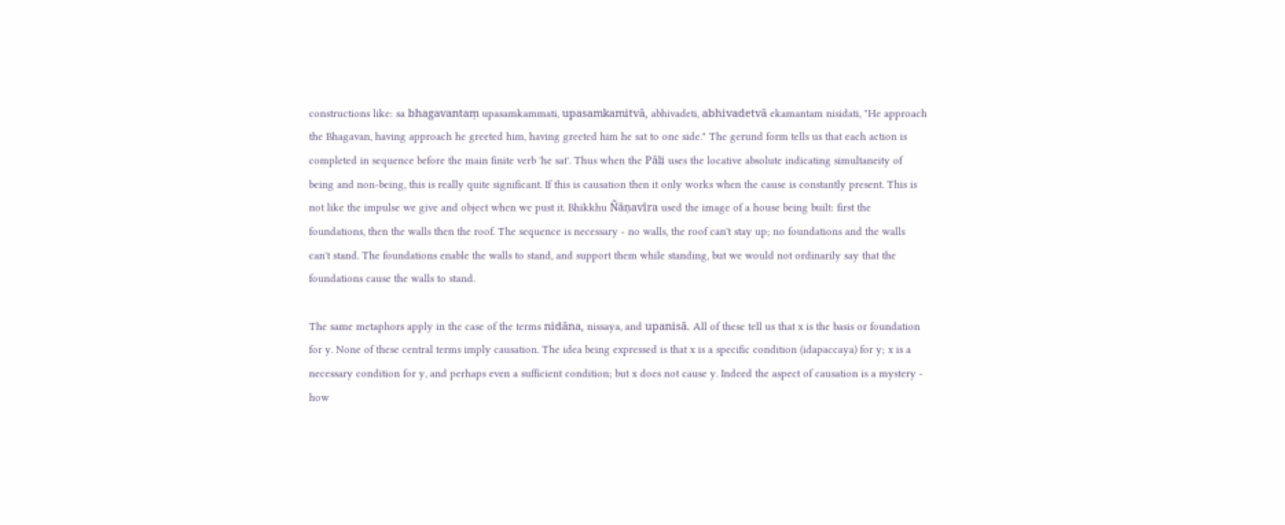constructions like: sa bhagavantaṃ upasamkammati, upasamkamitvā, abhivadeti, abhivadetvā ekamantam nisidati, "He approach the Bhagavan, having approach he greeted him, having greeted him he sat to one side." The gerund form tells us that each action is completed in sequence before the main finite verb 'he sat'. Thus when the Pāli uses the locative absolute indicating simultaneity of being and non-being, this is really quite significant. If this is causation then it only works when the cause is constantly present. This is not like the impulse we give and object when we pust it. Bhikkhu Ñāṇavīra used the image of a house being built: first the foundations, then the walls then the roof. The sequence is necessary - no walls, the roof can't stay up; no foundations and the walls can't stand. The foundations enable the walls to stand, and support them while standing, but we would not ordinarily say that the foundations cause the walls to stand.

The same metaphors apply in the case of the terms nidāna, nissaya, and upanisā. All of these tell us that x is the basis or foundation for y. None of these central terms imply causation. The idea being expressed is that x is a specific condition (idapaccaya) for y; x is a necessary condition for y, and perhaps even a sufficient condition; but x does not cause y. Indeed the aspect of causation is a mystery - how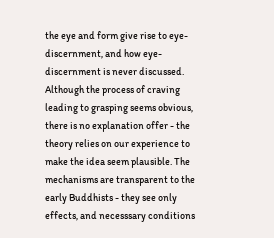the eye and form give rise to eye-discernment, and how eye-discernment is never discussed. Although the process of craving leading to grasping seems obvious, there is no explanation offer - the theory relies on our experience to make the idea seem plausible. The mechanisms are transparent to the early Buddhists - they see only effects, and necesssary conditions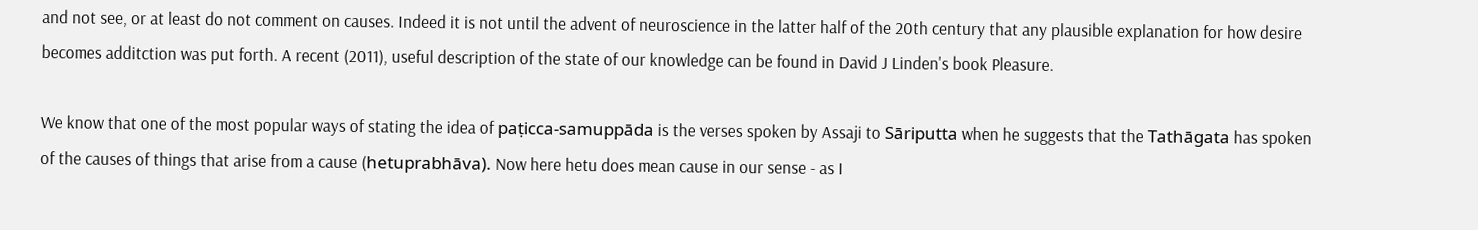and not see, or at least do not comment on causes. Indeed it is not until the advent of neuroscience in the latter half of the 20th century that any plausible explanation for how desire becomes additction was put forth. A recent (2011), useful description of the state of our knowledge can be found in David J Linden's book Pleasure.

We know that one of the most popular ways of stating the idea of paṭicca-samuppāda is the verses spoken by Assaji to Sāriputta when he suggests that the Tathāgata has spoken of the causes of things that arise from a cause (hetuprabhāva). Now here hetu does mean cause in our sense - as I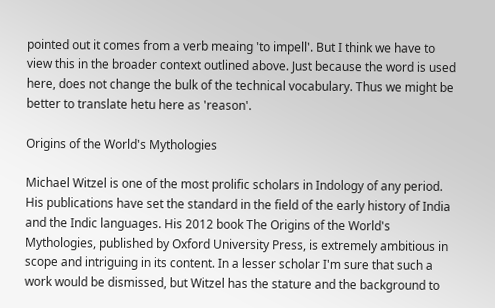pointed out it comes from a verb meaing 'to impell'. But I think we have to view this in the broader context outlined above. Just because the word is used here, does not change the bulk of the technical vocabulary. Thus we might be better to translate hetu here as 'reason'.

Origins of the World's Mythologies

Michael Witzel is one of the most prolific scholars in Indology of any period. His publications have set the standard in the field of the early history of India and the Indic languages. His 2012 book The Origins of the World's Mythologies, published by Oxford University Press, is extremely ambitious in scope and intriguing in its content. In a lesser scholar I'm sure that such a work would be dismissed, but Witzel has the stature and the background to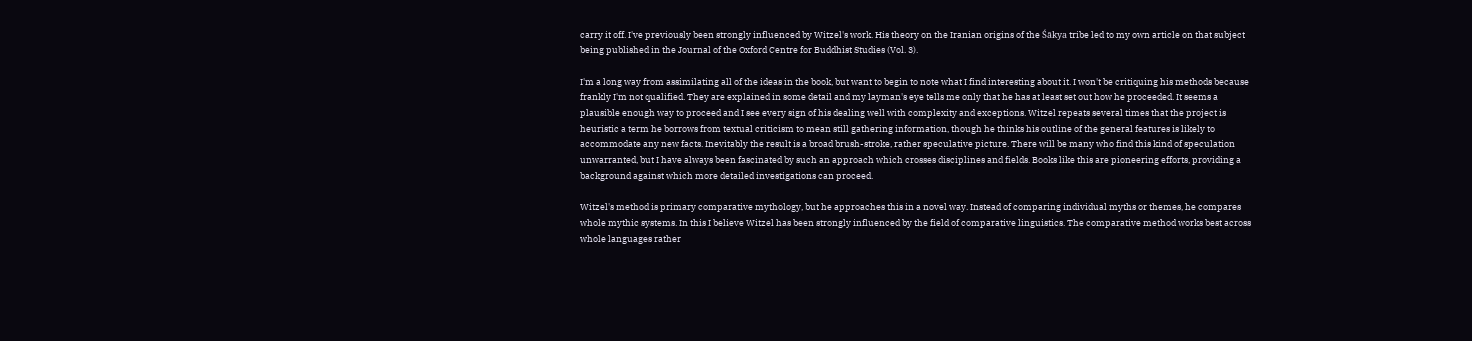carry it off. I've previously been strongly influenced by Witzel's work. His theory on the Iranian origins of the Śākya tribe led to my own article on that subject being published in the Journal of the Oxford Centre for Buddhist Studies (Vol. 3).

I'm a long way from assimilating all of the ideas in the book, but want to begin to note what I find interesting about it. I won't be critiquing his methods because frankly I'm not qualified. They are explained in some detail and my layman's eye tells me only that he has at least set out how he proceeded. It seems a plausible enough way to proceed and I see every sign of his dealing well with complexity and exceptions. Witzel repeats several times that the project is heuristic a term he borrows from textual criticism to mean still gathering information, though he thinks his outline of the general features is likely to accommodate any new facts. Inevitably the result is a broad brush-stroke, rather speculative picture. There will be many who find this kind of speculation unwarranted, but I have always been fascinated by such an approach which crosses disciplines and fields. Books like this are pioneering efforts, providing a background against which more detailed investigations can proceed.

Witzel's method is primary comparative mythology, but he approaches this in a novel way. Instead of comparing individual myths or themes, he compares whole mythic systems. In this I believe Witzel has been strongly influenced by the field of comparative linguistics. The comparative method works best across whole languages rather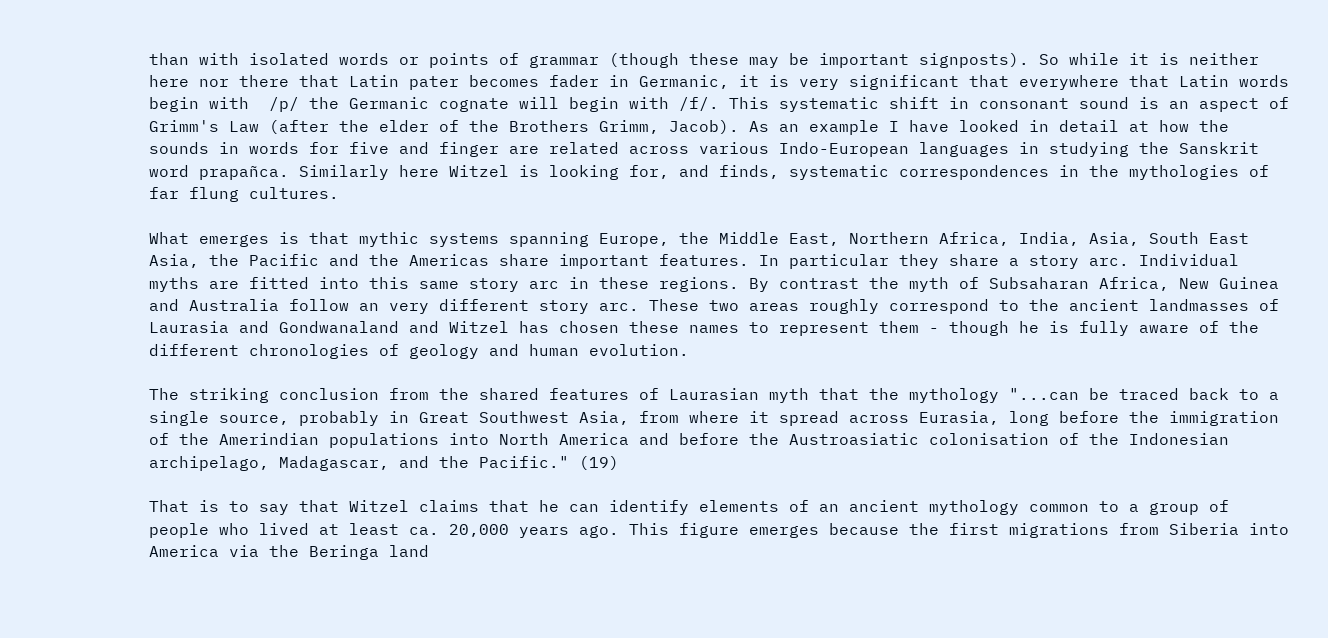than with isolated words or points of grammar (though these may be important signposts). So while it is neither here nor there that Latin pater becomes fader in Germanic, it is very significant that everywhere that Latin words begin with  /p/ the Germanic cognate will begin with /f/. This systematic shift in consonant sound is an aspect of Grimm's Law (after the elder of the Brothers Grimm, Jacob). As an example I have looked in detail at how the sounds in words for five and finger are related across various Indo-European languages in studying the Sanskrit word prapañca. Similarly here Witzel is looking for, and finds, systematic correspondences in the mythologies of far flung cultures.

What emerges is that mythic systems spanning Europe, the Middle East, Northern Africa, India, Asia, South East Asia, the Pacific and the Americas share important features. In particular they share a story arc. Individual myths are fitted into this same story arc in these regions. By contrast the myth of Subsaharan Africa, New Guinea and Australia follow an very different story arc. These two areas roughly correspond to the ancient landmasses of Laurasia and Gondwanaland and Witzel has chosen these names to represent them - though he is fully aware of the different chronologies of geology and human evolution.

The striking conclusion from the shared features of Laurasian myth that the mythology "...can be traced back to a single source, probably in Great Southwest Asia, from where it spread across Eurasia, long before the immigration of the Amerindian populations into North America and before the Austroasiatic colonisation of the Indonesian archipelago, Madagascar, and the Pacific." (19)

That is to say that Witzel claims that he can identify elements of an ancient mythology common to a group of people who lived at least ca. 20,000 years ago. This figure emerges because the first migrations from Siberia into America via the Beringa land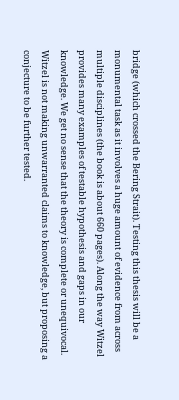bridge (which crossed the Bering Strait). Testing this thesis will be a monumental task as it involves a huge amount of evidence from across multiple disciplines (the book is about 660 pages). Along the way Witzel provides many examples of testable hypothesis and gaps in our knowledge. We get no sense that the theory is complete or unequivocal. Witzel is not making unwarranted claims to knowledge, but proposing a conjecture to be further tested.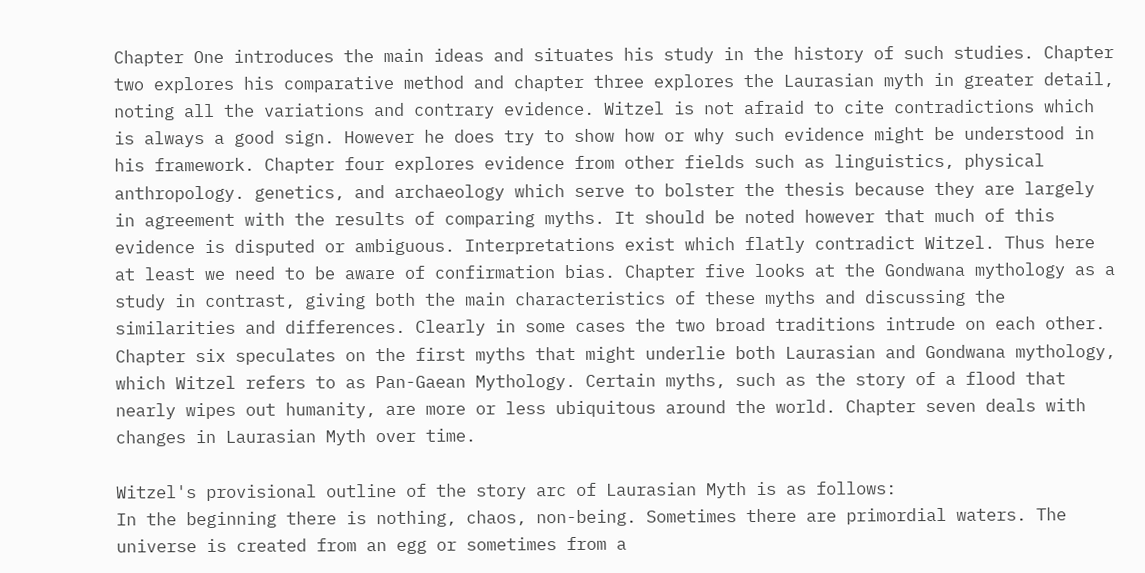Chapter One introduces the main ideas and situates his study in the history of such studies. Chapter two explores his comparative method and chapter three explores the Laurasian myth in greater detail, noting all the variations and contrary evidence. Witzel is not afraid to cite contradictions which is always a good sign. However he does try to show how or why such evidence might be understood in his framework. Chapter four explores evidence from other fields such as linguistics, physical anthropology. genetics, and archaeology which serve to bolster the thesis because they are largely in agreement with the results of comparing myths. It should be noted however that much of this evidence is disputed or ambiguous. Interpretations exist which flatly contradict Witzel. Thus here at least we need to be aware of confirmation bias. Chapter five looks at the Gondwana mythology as a study in contrast, giving both the main characteristics of these myths and discussing the similarities and differences. Clearly in some cases the two broad traditions intrude on each other. Chapter six speculates on the first myths that might underlie both Laurasian and Gondwana mythology, which Witzel refers to as Pan-Gaean Mythology. Certain myths, such as the story of a flood that nearly wipes out humanity, are more or less ubiquitous around the world. Chapter seven deals with changes in Laurasian Myth over time.

Witzel's provisional outline of the story arc of Laurasian Myth is as follows:
In the beginning there is nothing, chaos, non-being. Sometimes there are primordial waters. The universe is created from an egg or sometimes from a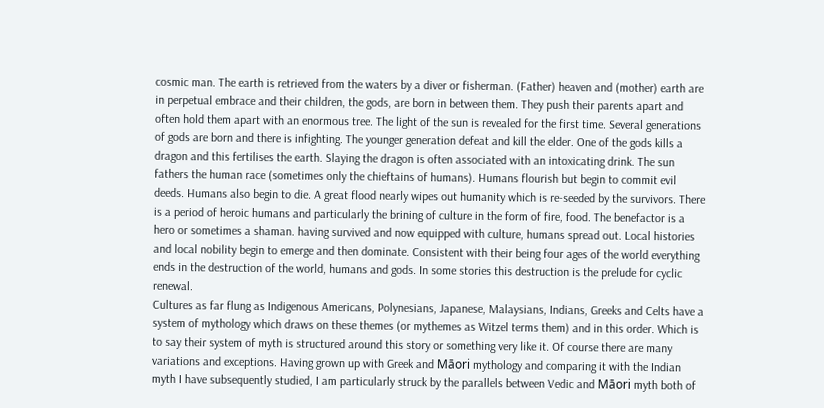cosmic man. The earth is retrieved from the waters by a diver or fisherman. (Father) heaven and (mother) earth are in perpetual embrace and their children, the gods, are born in between them. They push their parents apart and often hold them apart with an enormous tree. The light of the sun is revealed for the first time. Several generations of gods are born and there is infighting. The younger generation defeat and kill the elder. One of the gods kills a dragon and this fertilises the earth. Slaying the dragon is often associated with an intoxicating drink. The sun fathers the human race (sometimes only the chieftains of humans). Humans flourish but begin to commit evil deeds. Humans also begin to die. A great flood nearly wipes out humanity which is re-seeded by the survivors. There is a period of heroic humans and particularly the brining of culture in the form of fire, food. The benefactor is a hero or sometimes a shaman. having survived and now equipped with culture, humans spread out. Local histories and local nobility begin to emerge and then dominate. Consistent with their being four ages of the world everything ends in the destruction of the world, humans and gods. In some stories this destruction is the prelude for cyclic renewal.
Cultures as far flung as Indigenous Americans, Polynesians, Japanese, Malaysians, Indians, Greeks and Celts have a system of mythology which draws on these themes (or mythemes as Witzel terms them) and in this order. Which is to say their system of myth is structured around this story or something very like it. Of course there are many variations and exceptions. Having grown up with Greek and Māori mythology and comparing it with the Indian myth I have subsequently studied, I am particularly struck by the parallels between Vedic and Māori myth both of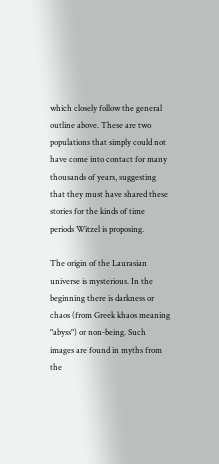which closely follow the general outline above. These are two populations that simply could not have come into contact for many thousands of years, suggesting that they must have shared these stories for the kinds of time periods Witzel is proposing.

The origin of the Laurasian universe is mysterious. In the beginning there is darkness or chaos (from Greek khaos meaning "abyss") or non-being. Such images are found in myths from the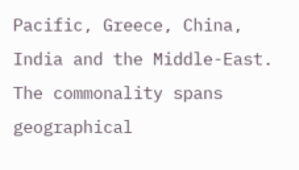Pacific, Greece, China, India and the Middle-East. The commonality spans geographical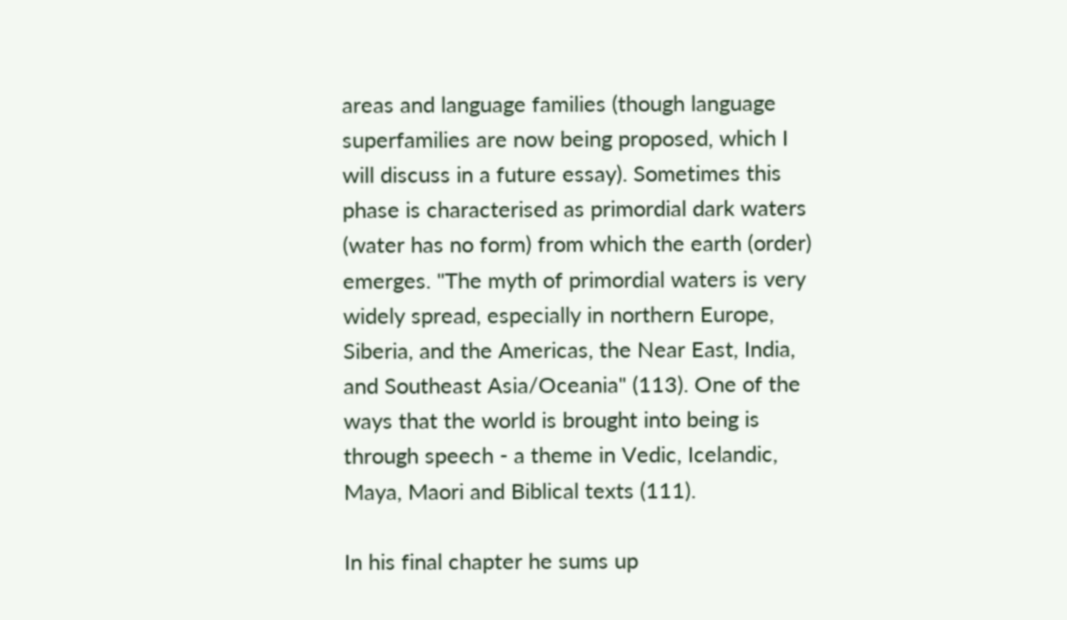areas and language families (though language superfamilies are now being proposed, which I will discuss in a future essay). Sometimes this phase is characterised as primordial dark waters (water has no form) from which the earth (order) emerges. "The myth of primordial waters is very widely spread, especially in northern Europe, Siberia, and the Americas, the Near East, India, and Southeast Asia/Oceania" (113). One of the ways that the world is brought into being is through speech - a theme in Vedic, Icelandic, Maya, Maori and Biblical texts (111).

In his final chapter he sums up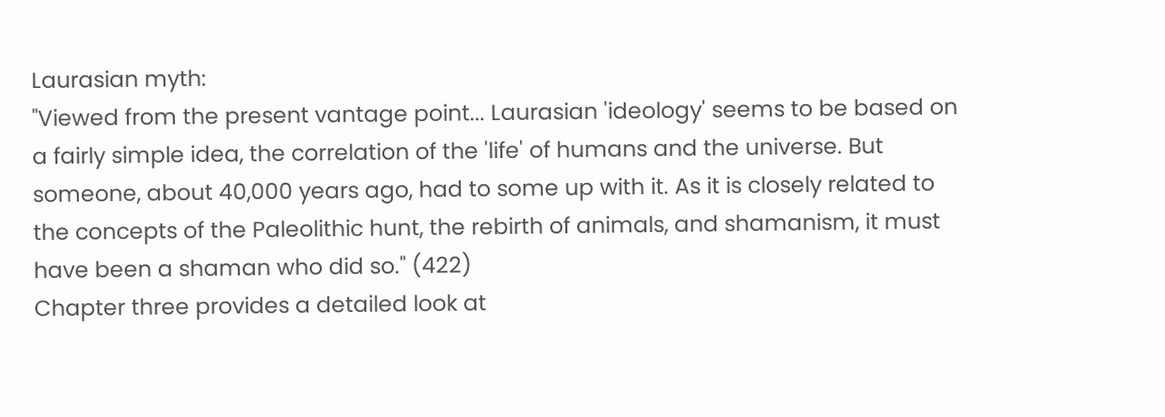Laurasian myth:
"Viewed from the present vantage point... Laurasian 'ideology' seems to be based on a fairly simple idea, the correlation of the 'life' of humans and the universe. But someone, about 40,000 years ago, had to some up with it. As it is closely related to the concepts of the Paleolithic hunt, the rebirth of animals, and shamanism, it must have been a shaman who did so." (422)
Chapter three provides a detailed look at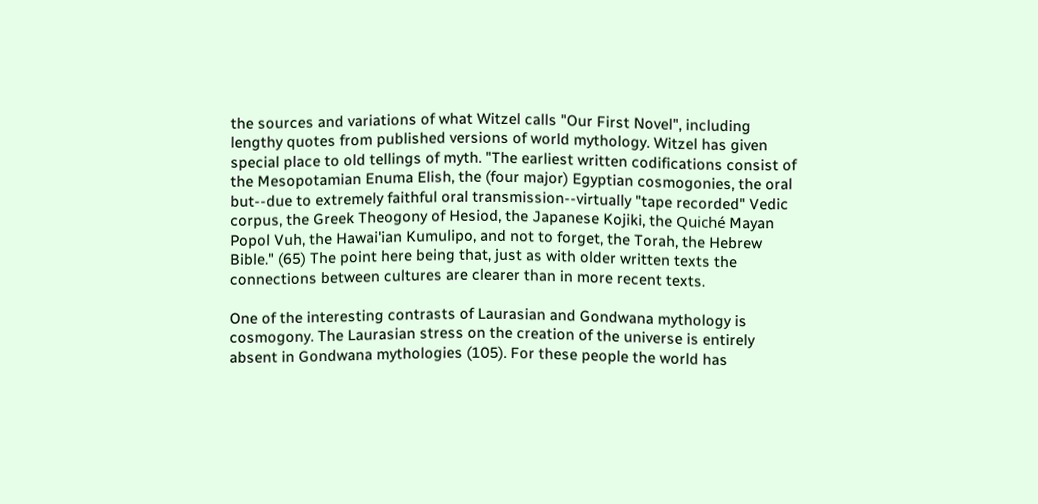the sources and variations of what Witzel calls "Our First Novel", including lengthy quotes from published versions of world mythology. Witzel has given special place to old tellings of myth. "The earliest written codifications consist of the Mesopotamian Enuma Elish, the (four major) Egyptian cosmogonies, the oral but--due to extremely faithful oral transmission--virtually "tape recorded" Vedic corpus, the Greek Theogony of Hesiod, the Japanese Kojiki, the Quiché Mayan Popol Vuh, the Hawai'ian Kumulipo, and not to forget, the Torah, the Hebrew Bible." (65) The point here being that, just as with older written texts the connections between cultures are clearer than in more recent texts.

One of the interesting contrasts of Laurasian and Gondwana mythology is cosmogony. The Laurasian stress on the creation of the universe is entirely absent in Gondwana mythologies (105). For these people the world has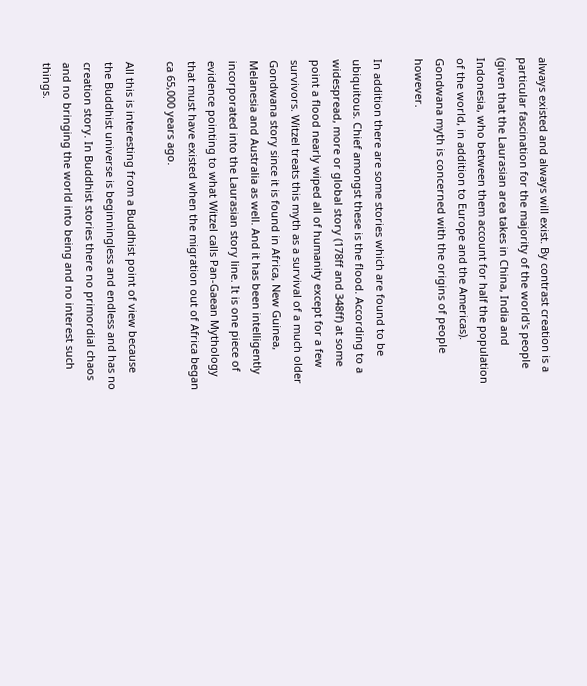always existed and always will exist. By contrast creation is a particular fascination for the majority of the world's people (given that the Laurasian area takes in China, India and Indonesia, who between them account for half the population of the world, in addition to Europe and the Americas). Gondwana myth is concerned with the origins of people however.

In addition there are some stories which are found to be ubiquitous. Chief amongst these is the flood. According to a widespread, more or global story (178ff and 348ff) at some point a flood nearly wiped all of humanity except for a few survivors. Witzel treats this myth as a survival of a much older Gondwana story since it is found in Africa, New Guinea, Melanesia and Australia as well. And it has been intelligently incorporated into the Laurasian story line. It is one piece of evidence pointing to what Witzel calls Pan-Gaean Mythology that must have existed when the migration out of Africa began ca 65,000 years ago.

All this is interesting from a Buddhist point of view because the Buddhist universe is beginningless and endless and has no creation story. In Buddhist stories there no primordial chaos and no bringing the world into being and no interest such things.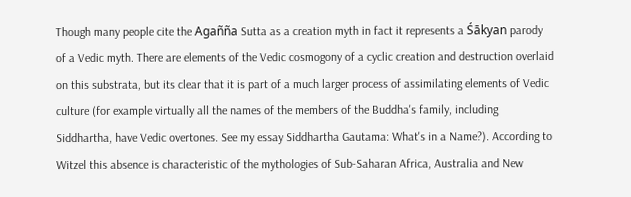Though many people cite the Agañña Sutta as a creation myth in fact it represents a Śākyan parody of a Vedic myth. There are elements of the Vedic cosmogony of a cyclic creation and destruction overlaid on this substrata, but its clear that it is part of a much larger process of assimilating elements of Vedic culture (for example virtually all the names of the members of the Buddha's family, including Siddhartha, have Vedic overtones. See my essay Siddhartha Gautama: What's in a Name?). According to Witzel this absence is characteristic of the mythologies of Sub-Saharan Africa, Australia and New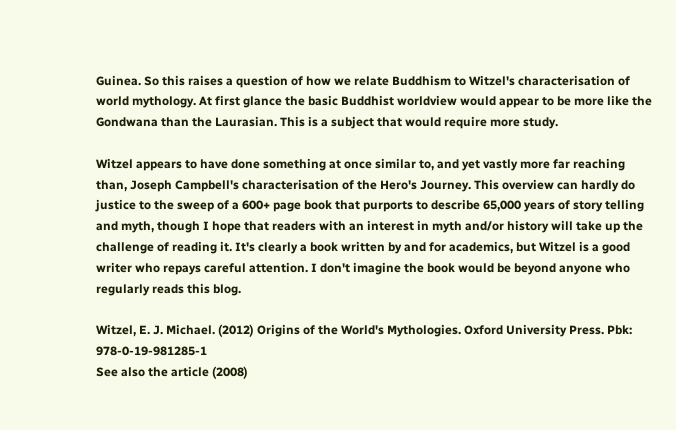Guinea. So this raises a question of how we relate Buddhism to Witzel's characterisation of world mythology. At first glance the basic Buddhist worldview would appear to be more like the Gondwana than the Laurasian. This is a subject that would require more study.

Witzel appears to have done something at once similar to, and yet vastly more far reaching than, Joseph Campbell's characterisation of the Hero's Journey. This overview can hardly do justice to the sweep of a 600+ page book that purports to describe 65,000 years of story telling and myth, though I hope that readers with an interest in myth and/or history will take up the challenge of reading it. It's clearly a book written by and for academics, but Witzel is a good writer who repays careful attention. I don't imagine the book would be beyond anyone who regularly reads this blog.

Witzel, E. J. Michael. (2012) Origins of the World's Mythologies. Oxford University Press. Pbk: 978-0-19-981285-1
See also the article (2008)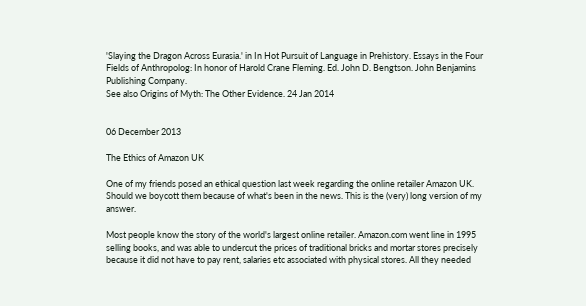'Slaying the Dragon Across Eurasia.' in In Hot Pursuit of Language in Prehistory. Essays in the Four Fields of Anthropolog: In honor of Harold Crane Fleming. Ed. John D. Bengtson. John Benjamins Publishing Company.
See also Origins of Myth: The Other Evidence. 24 Jan 2014


06 December 2013

The Ethics of Amazon UK

One of my friends posed an ethical question last week regarding the online retailer Amazon UK. Should we boycott them because of what's been in the news. This is the (very) long version of my answer.

Most people know the story of the world's largest online retailer. Amazon.com went line in 1995 selling books, and was able to undercut the prices of traditional bricks and mortar stores precisely because it did not have to pay rent, salaries etc associated with physical stores. All they needed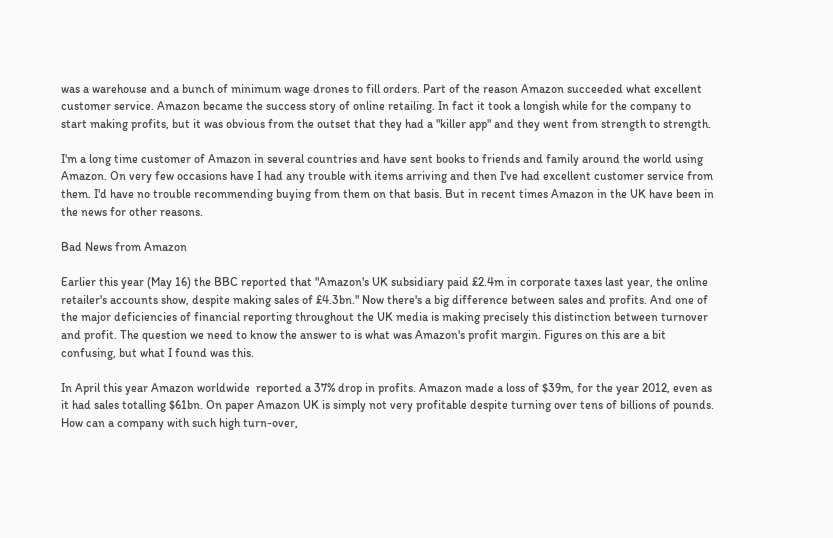was a warehouse and a bunch of minimum wage drones to fill orders. Part of the reason Amazon succeeded what excellent customer service. Amazon became the success story of online retailing. In fact it took a longish while for the company to start making profits, but it was obvious from the outset that they had a "killer app" and they went from strength to strength.

I'm a long time customer of Amazon in several countries and have sent books to friends and family around the world using Amazon. On very few occasions have I had any trouble with items arriving and then I've had excellent customer service from them. I'd have no trouble recommending buying from them on that basis. But in recent times Amazon in the UK have been in the news for other reasons.

Bad News from Amazon

Earlier this year (May 16) the BBC reported that "Amazon's UK subsidiary paid £2.4m in corporate taxes last year, the online retailer's accounts show, despite making sales of £4.3bn." Now there's a big difference between sales and profits. And one of the major deficiencies of financial reporting throughout the UK media is making precisely this distinction between turnover and profit. The question we need to know the answer to is what was Amazon's profit margin. Figures on this are a bit confusing, but what I found was this.

In April this year Amazon worldwide  reported a 37% drop in profits. Amazon made a loss of $39m, for the year 2012, even as it had sales totalling $61bn. On paper Amazon UK is simply not very profitable despite turning over tens of billions of pounds. How can a company with such high turn-over,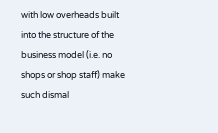with low overheads built into the structure of the business model (i.e. no shops or shop staff) make such dismal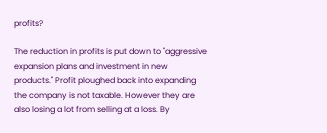profits?

The reduction in profits is put down to "aggressive expansion plans and investment in new products." Profit ploughed back into expanding the company is not taxable. However they are also losing a lot from selling at a loss. By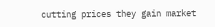cutting prices they gain market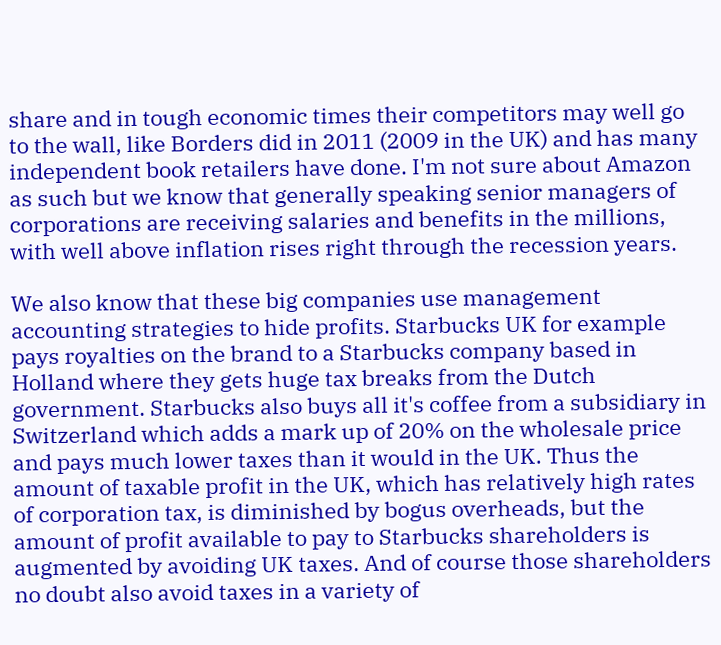share and in tough economic times their competitors may well go to the wall, like Borders did in 2011 (2009 in the UK) and has many independent book retailers have done. I'm not sure about Amazon as such but we know that generally speaking senior managers of corporations are receiving salaries and benefits in the millions, with well above inflation rises right through the recession years.

We also know that these big companies use management accounting strategies to hide profits. Starbucks UK for example pays royalties on the brand to a Starbucks company based in Holland where they gets huge tax breaks from the Dutch government. Starbucks also buys all it's coffee from a subsidiary in Switzerland which adds a mark up of 20% on the wholesale price and pays much lower taxes than it would in the UK. Thus the amount of taxable profit in the UK, which has relatively high rates of corporation tax, is diminished by bogus overheads, but the amount of profit available to pay to Starbucks shareholders is augmented by avoiding UK taxes. And of course those shareholders no doubt also avoid taxes in a variety of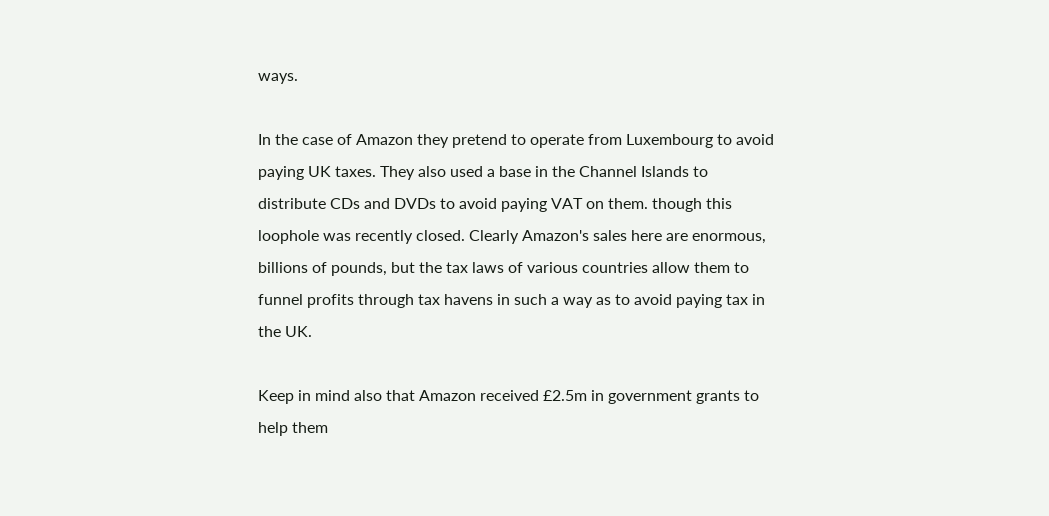ways.

In the case of Amazon they pretend to operate from Luxembourg to avoid paying UK taxes. They also used a base in the Channel Islands to distribute CDs and DVDs to avoid paying VAT on them. though this loophole was recently closed. Clearly Amazon's sales here are enormous, billions of pounds, but the tax laws of various countries allow them to funnel profits through tax havens in such a way as to avoid paying tax in the UK.

Keep in mind also that Amazon received £2.5m in government grants to help them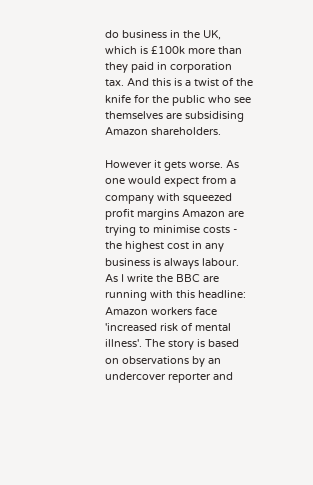do business in the UK, which is £100k more than they paid in corporation tax. And this is a twist of the knife for the public who see themselves are subsidising Amazon shareholders.

However it gets worse. As one would expect from a company with squeezed profit margins Amazon are trying to minimise costs - the highest cost in any business is always labour. As I write the BBC are running with this headline: Amazon workers face 'increased risk of mental illness'. The story is based on observations by an undercover reporter and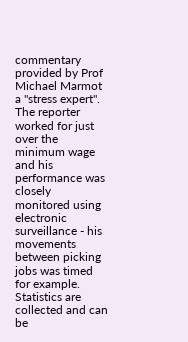commentary provided by Prof Michael Marmot a "stress expert". The reporter worked for just over the minimum wage and his performance was closely monitored using electronic surveillance - his movements between picking jobs was timed for example. Statistics are collected and can be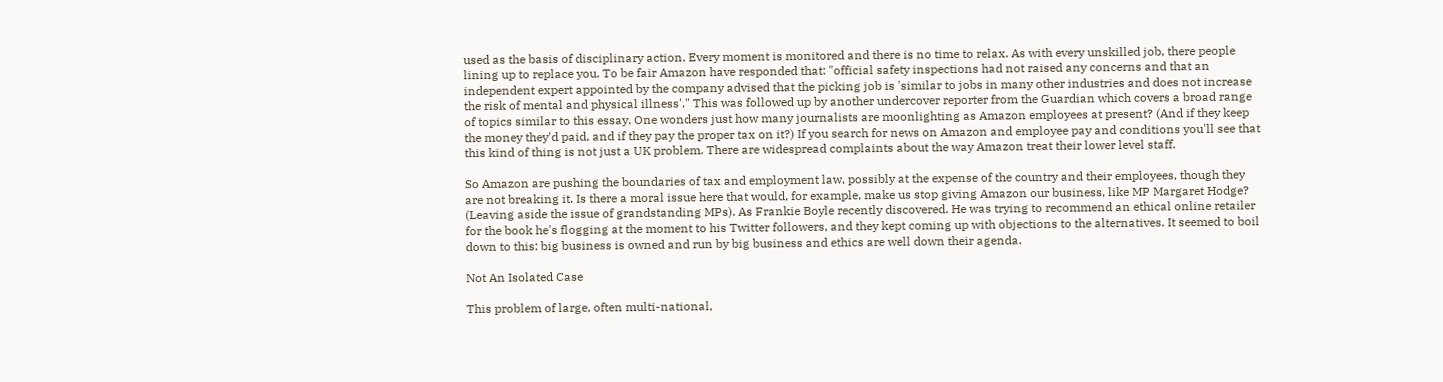used as the basis of disciplinary action. Every moment is monitored and there is no time to relax. As with every unskilled job, there people lining up to replace you. To be fair Amazon have responded that: "official safety inspections had not raised any concerns and that an independent expert appointed by the company advised that the picking job is 'similar to jobs in many other industries and does not increase the risk of mental and physical illness'." This was followed up by another undercover reporter from the Guardian which covers a broad range of topics similar to this essay. One wonders just how many journalists are moonlighting as Amazon employees at present? (And if they keep the money they'd paid, and if they pay the proper tax on it?) If you search for news on Amazon and employee pay and conditions you'll see that this kind of thing is not just a UK problem. There are widespread complaints about the way Amazon treat their lower level staff.

So Amazon are pushing the boundaries of tax and employment law, possibly at the expense of the country and their employees, though they are not breaking it. Is there a moral issue here that would, for example, make us stop giving Amazon our business, like MP Margaret Hodge? (Leaving aside the issue of grandstanding MPs). As Frankie Boyle recently discovered. He was trying to recommend an ethical online retailer for the book he's flogging at the moment to his Twitter followers, and they kept coming up with objections to the alternatives. It seemed to boil down to this: big business is owned and run by big business and ethics are well down their agenda.

Not An Isolated Case

This problem of large, often multi-national,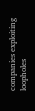companies exploiting loopholes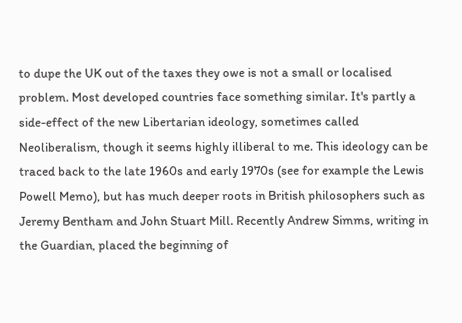to dupe the UK out of the taxes they owe is not a small or localised problem. Most developed countries face something similar. It's partly a side-effect of the new Libertarian ideology, sometimes called Neoliberalism, though it seems highly illiberal to me. This ideology can be traced back to the late 1960s and early 1970s (see for example the Lewis Powell Memo), but has much deeper roots in British philosophers such as Jeremy Bentham and John Stuart Mill. Recently Andrew Simms, writing in the Guardian, placed the beginning of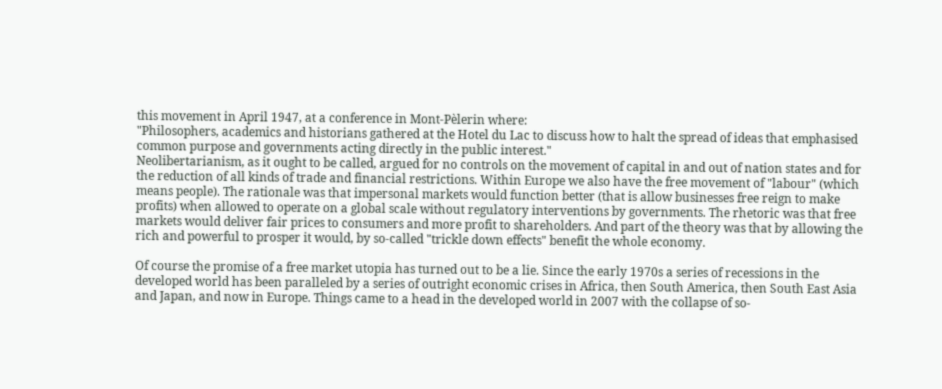this movement in April 1947, at a conference in Mont-Pèlerin where:
"Philosophers, academics and historians gathered at the Hotel du Lac to discuss how to halt the spread of ideas that emphasised common purpose and governments acting directly in the public interest."
Neolibertarianism, as it ought to be called, argued for no controls on the movement of capital in and out of nation states and for the reduction of all kinds of trade and financial restrictions. Within Europe we also have the free movement of "labour" (which means people). The rationale was that impersonal markets would function better (that is allow businesses free reign to make profits) when allowed to operate on a global scale without regulatory interventions by governments. The rhetoric was that free markets would deliver fair prices to consumers and more profit to shareholders. And part of the theory was that by allowing the rich and powerful to prosper it would, by so-called "trickle down effects" benefit the whole economy.

Of course the promise of a free market utopia has turned out to be a lie. Since the early 1970s a series of recessions in the developed world has been paralleled by a series of outright economic crises in Africa, then South America, then South East Asia and Japan, and now in Europe. Things came to a head in the developed world in 2007 with the collapse of so-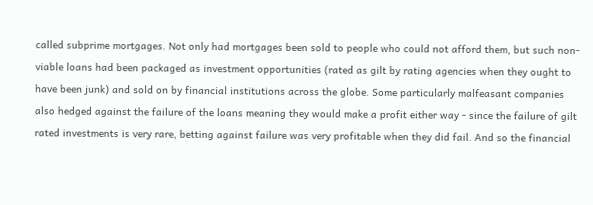called subprime mortgages. Not only had mortgages been sold to people who could not afford them, but such non-viable loans had been packaged as investment opportunities (rated as gilt by rating agencies when they ought to have been junk) and sold on by financial institutions across the globe. Some particularly malfeasant companies also hedged against the failure of the loans meaning they would make a profit either way - since the failure of gilt rated investments is very rare, betting against failure was very profitable when they did fail. And so the financial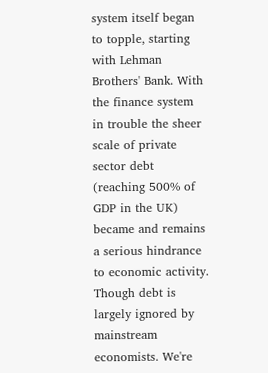system itself began to topple, starting with Lehman Brothers' Bank. With the finance system in trouble the sheer scale of private sector debt (reaching 500% of GDP in the UK) became and remains a serious hindrance to economic activity. Though debt is largely ignored by mainstream economists. We're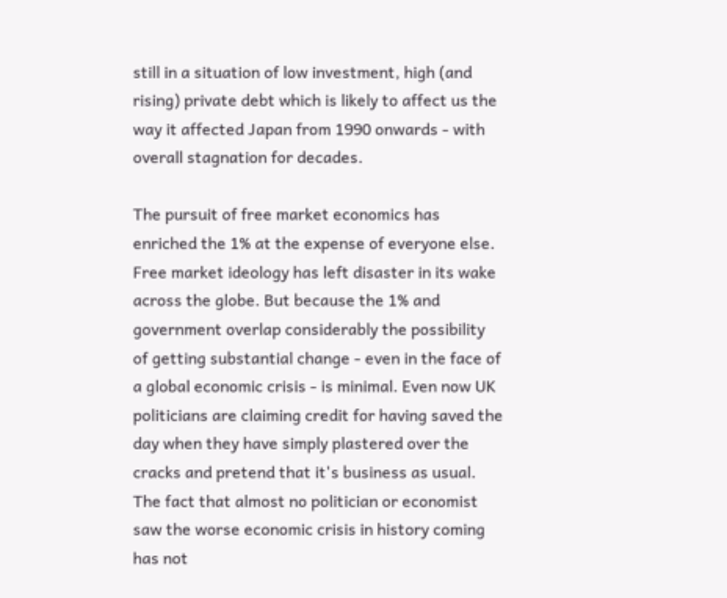still in a situation of low investment, high (and rising) private debt which is likely to affect us the way it affected Japan from 1990 onwards - with overall stagnation for decades.

The pursuit of free market economics has enriched the 1% at the expense of everyone else. Free market ideology has left disaster in its wake across the globe. But because the 1% and government overlap considerably the possibility of getting substantial change - even in the face of a global economic crisis - is minimal. Even now UK politicians are claiming credit for having saved the day when they have simply plastered over the cracks and pretend that it's business as usual. The fact that almost no politician or economist saw the worse economic crisis in history coming has not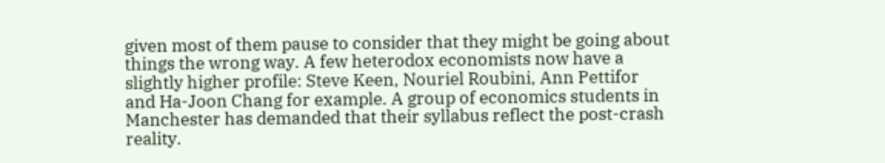given most of them pause to consider that they might be going about things the wrong way. A few heterodox economists now have a slightly higher profile: Steve Keen, Nouriel Roubini, Ann Pettifor and Ha-Joon Chang for example. A group of economics students in Manchester has demanded that their syllabus reflect the post-crash reality.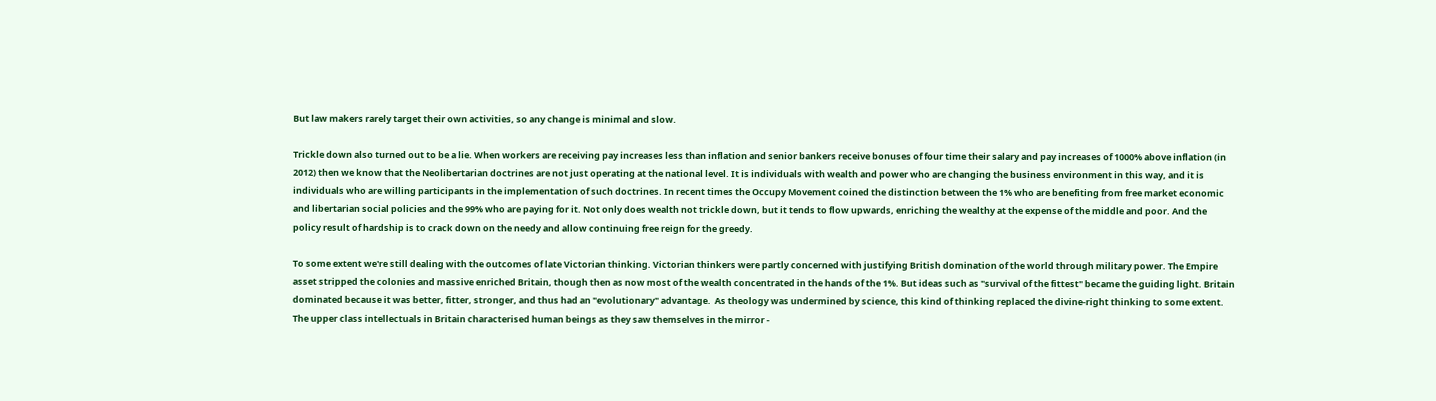But law makers rarely target their own activities, so any change is minimal and slow.

Trickle down also turned out to be a lie. When workers are receiving pay increases less than inflation and senior bankers receive bonuses of four time their salary and pay increases of 1000% above inflation (in 2012) then we know that the Neolibertarian doctrines are not just operating at the national level. It is individuals with wealth and power who are changing the business environment in this way, and it is individuals who are willing participants in the implementation of such doctrines. In recent times the Occupy Movement coined the distinction between the 1% who are benefiting from free market economic and libertarian social policies and the 99% who are paying for it. Not only does wealth not trickle down, but it tends to flow upwards, enriching the wealthy at the expense of the middle and poor. And the policy result of hardship is to crack down on the needy and allow continuing free reign for the greedy.

To some extent we're still dealing with the outcomes of late Victorian thinking. Victorian thinkers were partly concerned with justifying British domination of the world through military power. The Empire asset stripped the colonies and massive enriched Britain, though then as now most of the wealth concentrated in the hands of the 1%. But ideas such as "survival of the fittest" became the guiding light. Britain dominated because it was better, fitter, stronger, and thus had an "evolutionary" advantage.  As theology was undermined by science, this kind of thinking replaced the divine-right thinking to some extent. The upper class intellectuals in Britain characterised human beings as they saw themselves in the mirror -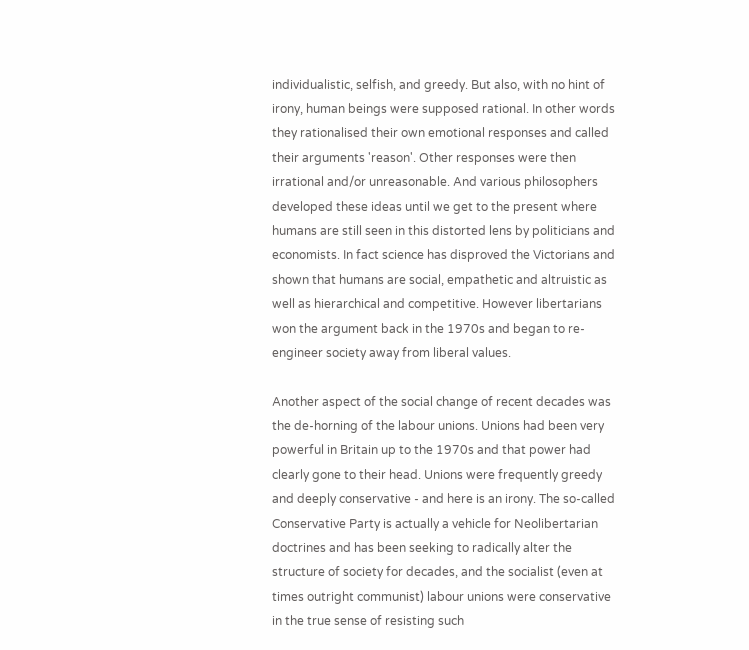individualistic, selfish, and greedy. But also, with no hint of irony, human beings were supposed rational. In other words they rationalised their own emotional responses and called their arguments 'reason'. Other responses were then irrational and/or unreasonable. And various philosophers developed these ideas until we get to the present where humans are still seen in this distorted lens by politicians and economists. In fact science has disproved the Victorians and shown that humans are social, empathetic and altruistic as well as hierarchical and competitive. However libertarians won the argument back in the 1970s and began to re-engineer society away from liberal values.

Another aspect of the social change of recent decades was the de-horning of the labour unions. Unions had been very powerful in Britain up to the 1970s and that power had clearly gone to their head. Unions were frequently greedy and deeply conservative - and here is an irony. The so-called Conservative Party is actually a vehicle for Neolibertarian doctrines and has been seeking to radically alter the structure of society for decades, and the socialist (even at times outright communist) labour unions were conservative in the true sense of resisting such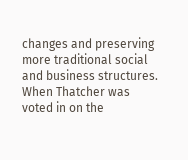changes and preserving more traditional social and business structures. When Thatcher was voted in on the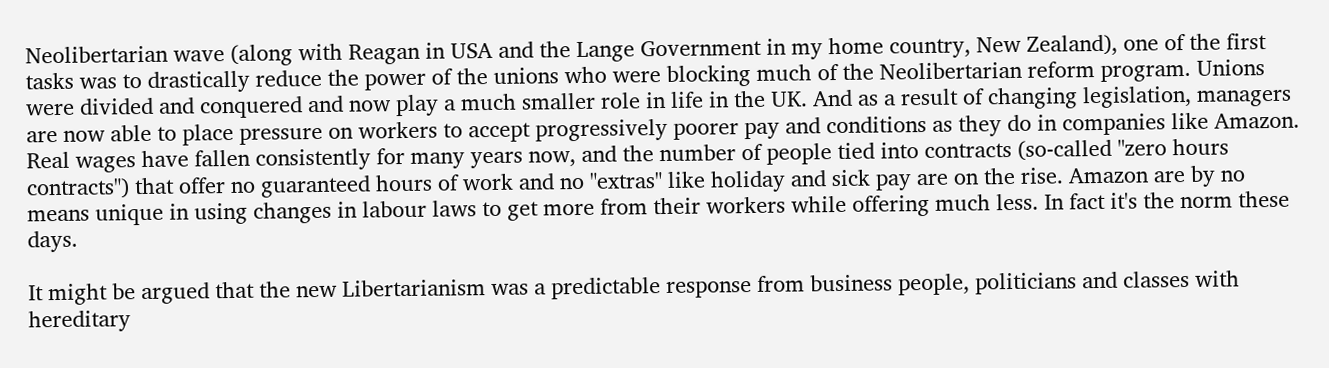Neolibertarian wave (along with Reagan in USA and the Lange Government in my home country, New Zealand), one of the first tasks was to drastically reduce the power of the unions who were blocking much of the Neolibertarian reform program. Unions were divided and conquered and now play a much smaller role in life in the UK. And as a result of changing legislation, managers are now able to place pressure on workers to accept progressively poorer pay and conditions as they do in companies like Amazon. Real wages have fallen consistently for many years now, and the number of people tied into contracts (so-called "zero hours contracts") that offer no guaranteed hours of work and no "extras" like holiday and sick pay are on the rise. Amazon are by no means unique in using changes in labour laws to get more from their workers while offering much less. In fact it's the norm these days.

It might be argued that the new Libertarianism was a predictable response from business people, politicians and classes with hereditary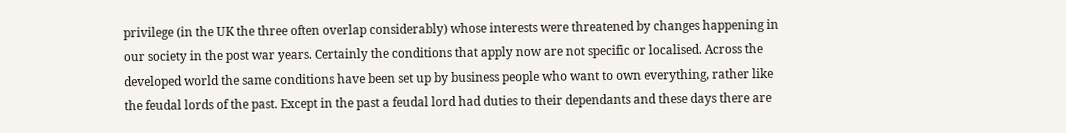privilege (in the UK the three often overlap considerably) whose interests were threatened by changes happening in our society in the post war years. Certainly the conditions that apply now are not specific or localised. Across the developed world the same conditions have been set up by business people who want to own everything, rather like the feudal lords of the past. Except in the past a feudal lord had duties to their dependants and these days there are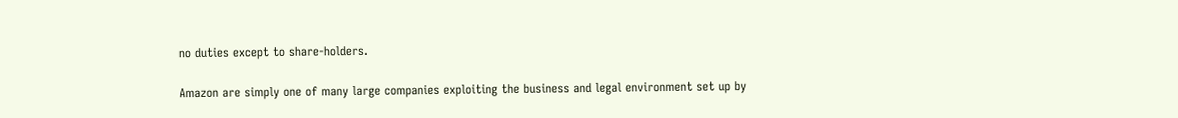no duties except to share-holders.

Amazon are simply one of many large companies exploiting the business and legal environment set up by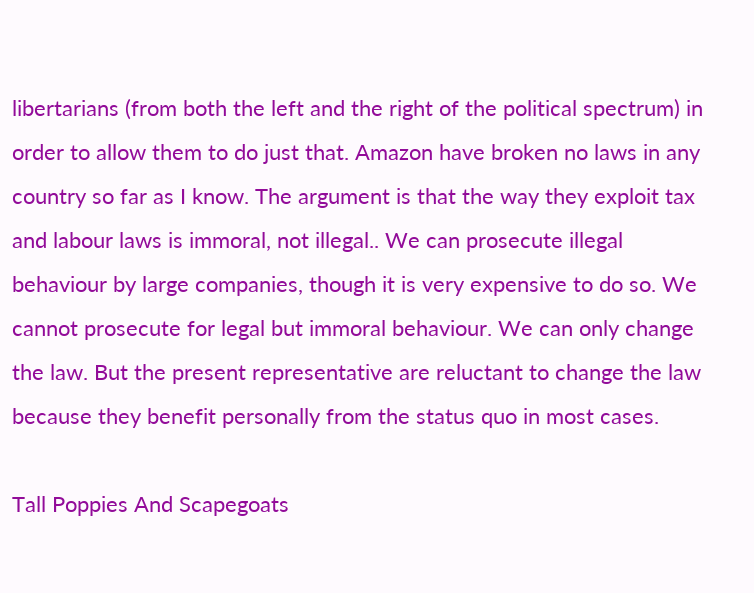libertarians (from both the left and the right of the political spectrum) in order to allow them to do just that. Amazon have broken no laws in any country so far as I know. The argument is that the way they exploit tax and labour laws is immoral, not illegal.. We can prosecute illegal behaviour by large companies, though it is very expensive to do so. We cannot prosecute for legal but immoral behaviour. We can only change the law. But the present representative are reluctant to change the law because they benefit personally from the status quo in most cases.

Tall Poppies And Scapegoats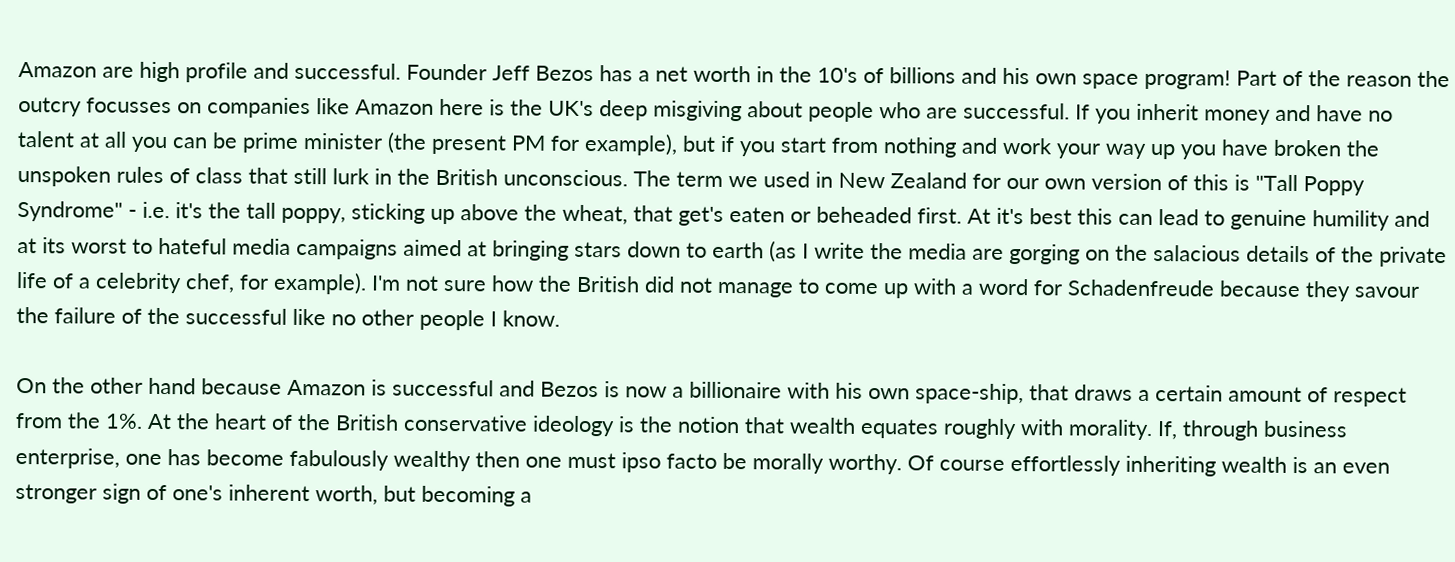Amazon are high profile and successful. Founder Jeff Bezos has a net worth in the 10's of billions and his own space program! Part of the reason the outcry focusses on companies like Amazon here is the UK's deep misgiving about people who are successful. If you inherit money and have no talent at all you can be prime minister (the present PM for example), but if you start from nothing and work your way up you have broken the unspoken rules of class that still lurk in the British unconscious. The term we used in New Zealand for our own version of this is "Tall Poppy Syndrome" - i.e. it's the tall poppy, sticking up above the wheat, that get's eaten or beheaded first. At it's best this can lead to genuine humility and at its worst to hateful media campaigns aimed at bringing stars down to earth (as I write the media are gorging on the salacious details of the private life of a celebrity chef, for example). I'm not sure how the British did not manage to come up with a word for Schadenfreude because they savour the failure of the successful like no other people I know.

On the other hand because Amazon is successful and Bezos is now a billionaire with his own space-ship, that draws a certain amount of respect from the 1%. At the heart of the British conservative ideology is the notion that wealth equates roughly with morality. If, through business enterprise, one has become fabulously wealthy then one must ipso facto be morally worthy. Of course effortlessly inheriting wealth is an even stronger sign of one's inherent worth, but becoming a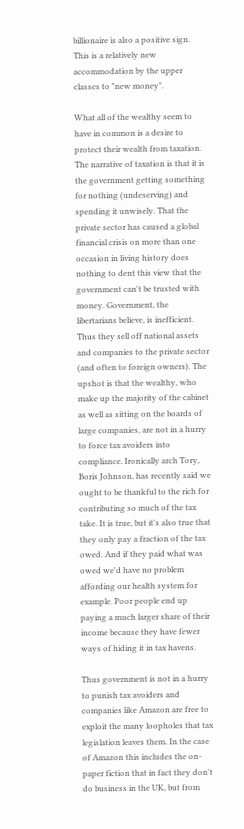billionaire is also a positive sign. This is a relatively new accommodation by the upper classes to "new money".

What all of the wealthy seem to have in common is a desire to protect their wealth from taxation. The narrative of taxation is that it is the government getting something for nothing (undeserving) and spending it unwisely. That the private sector has caused a global financial crisis on more than one occasion in living history does nothing to dent this view that the government can't be trusted with money. Government, the libertarians believe, is inefficient. Thus they sell off national assets and companies to the private sector (and often to foreign owners). The upshot is that the wealthy, who make up the majority of the cabinet as well as sitting on the boards of large companies, are not in a hurry to force tax avoiders into compliance. Ironically arch Tory, Boris Johnson, has recently said we ought to be thankful to the rich for contributing so much of the tax take. It is true, but it's also true that they only pay a fraction of the tax owed. And if they paid what was owed we'd have no problem affording our health system for example. Poor people end up paying a much larger share of their income because they have fewer ways of hiding it in tax havens.

Thus government is not in a hurry to punish tax avoiders and companies like Amazon are free to exploit the many loopholes that tax legislation leaves them. In the case of Amazon this includes the on-paper fiction that in fact they don't do business in the UK, but from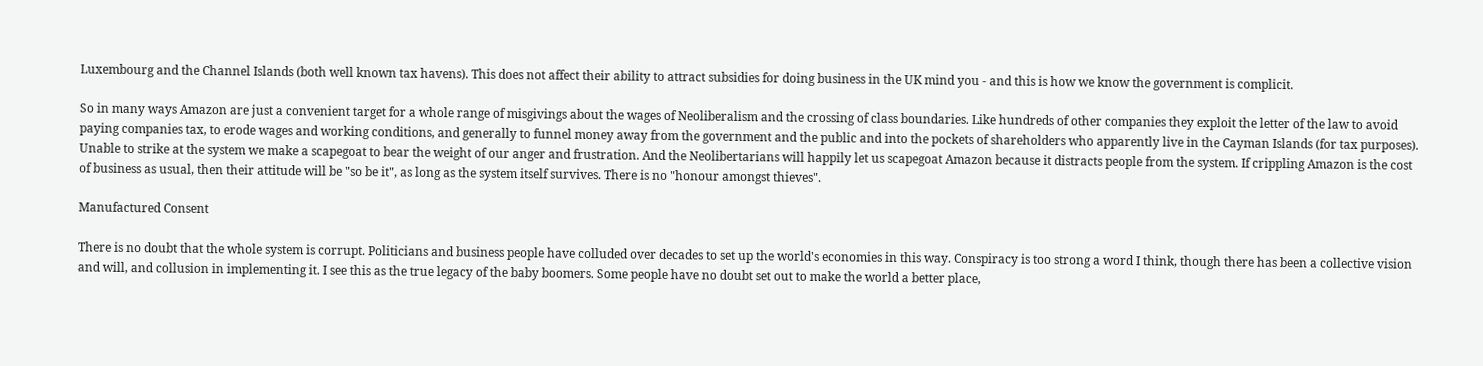Luxembourg and the Channel Islands (both well known tax havens). This does not affect their ability to attract subsidies for doing business in the UK mind you - and this is how we know the government is complicit.

So in many ways Amazon are just a convenient target for a whole range of misgivings about the wages of Neoliberalism and the crossing of class boundaries. Like hundreds of other companies they exploit the letter of the law to avoid paying companies tax, to erode wages and working conditions, and generally to funnel money away from the government and the public and into the pockets of shareholders who apparently live in the Cayman Islands (for tax purposes). Unable to strike at the system we make a scapegoat to bear the weight of our anger and frustration. And the Neolibertarians will happily let us scapegoat Amazon because it distracts people from the system. If crippling Amazon is the cost of business as usual, then their attitude will be "so be it", as long as the system itself survives. There is no "honour amongst thieves".

Manufactured Consent

There is no doubt that the whole system is corrupt. Politicians and business people have colluded over decades to set up the world's economies in this way. Conspiracy is too strong a word I think, though there has been a collective vision and will, and collusion in implementing it. I see this as the true legacy of the baby boomers. Some people have no doubt set out to make the world a better place,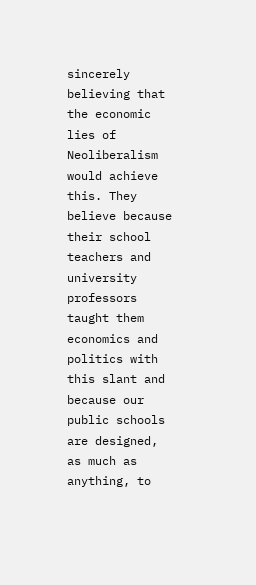sincerely believing that the economic lies of Neoliberalism would achieve this. They believe because their school teachers and university professors taught them economics and politics with this slant and because our public schools are designed, as much as anything, to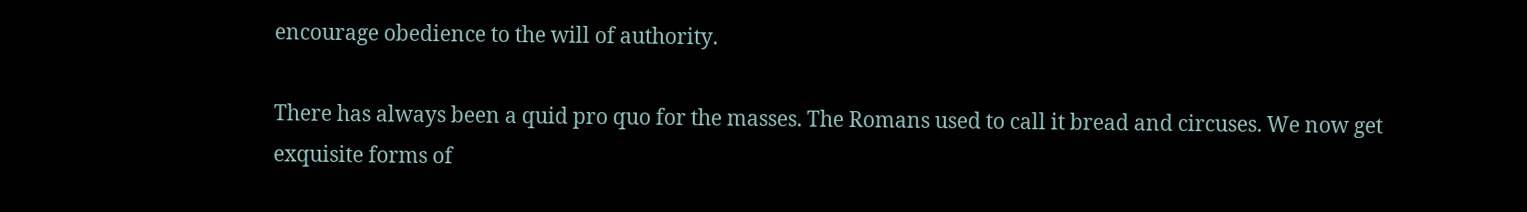encourage obedience to the will of authority.

There has always been a quid pro quo for the masses. The Romans used to call it bread and circuses. We now get exquisite forms of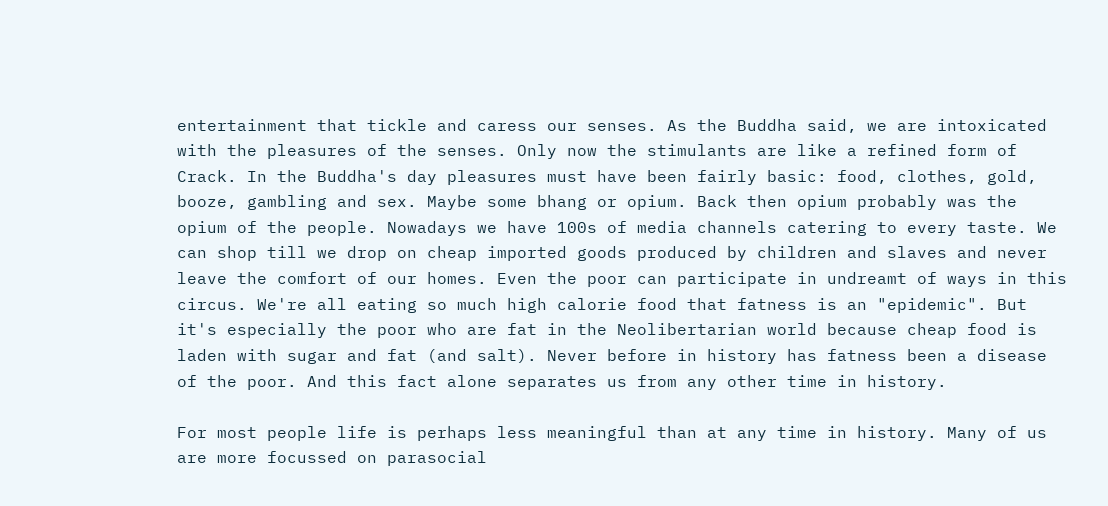entertainment that tickle and caress our senses. As the Buddha said, we are intoxicated with the pleasures of the senses. Only now the stimulants are like a refined form of Crack. In the Buddha's day pleasures must have been fairly basic: food, clothes, gold, booze, gambling and sex. Maybe some bhang or opium. Back then opium probably was the opium of the people. Nowadays we have 100s of media channels catering to every taste. We can shop till we drop on cheap imported goods produced by children and slaves and never leave the comfort of our homes. Even the poor can participate in undreamt of ways in this circus. We're all eating so much high calorie food that fatness is an "epidemic". But it's especially the poor who are fat in the Neolibertarian world because cheap food is laden with sugar and fat (and salt). Never before in history has fatness been a disease of the poor. And this fact alone separates us from any other time in history.

For most people life is perhaps less meaningful than at any time in history. Many of us are more focussed on parasocial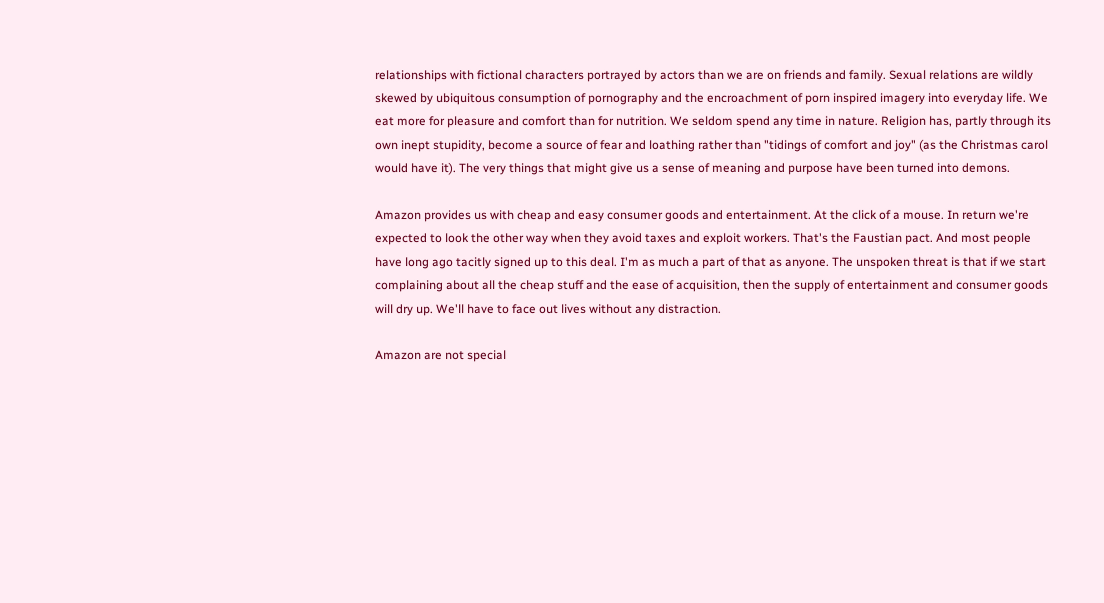relationships with fictional characters portrayed by actors than we are on friends and family. Sexual relations are wildly skewed by ubiquitous consumption of pornography and the encroachment of porn inspired imagery into everyday life. We eat more for pleasure and comfort than for nutrition. We seldom spend any time in nature. Religion has, partly through its own inept stupidity, become a source of fear and loathing rather than "tidings of comfort and joy" (as the Christmas carol would have it). The very things that might give us a sense of meaning and purpose have been turned into demons.

Amazon provides us with cheap and easy consumer goods and entertainment. At the click of a mouse. In return we're expected to look the other way when they avoid taxes and exploit workers. That's the Faustian pact. And most people have long ago tacitly signed up to this deal. I'm as much a part of that as anyone. The unspoken threat is that if we start complaining about all the cheap stuff and the ease of acquisition, then the supply of entertainment and consumer goods will dry up. We'll have to face out lives without any distraction.

Amazon are not special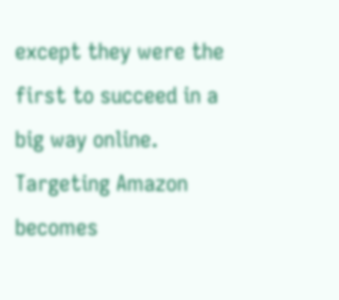except they were the first to succeed in a big way online. Targeting Amazon becomes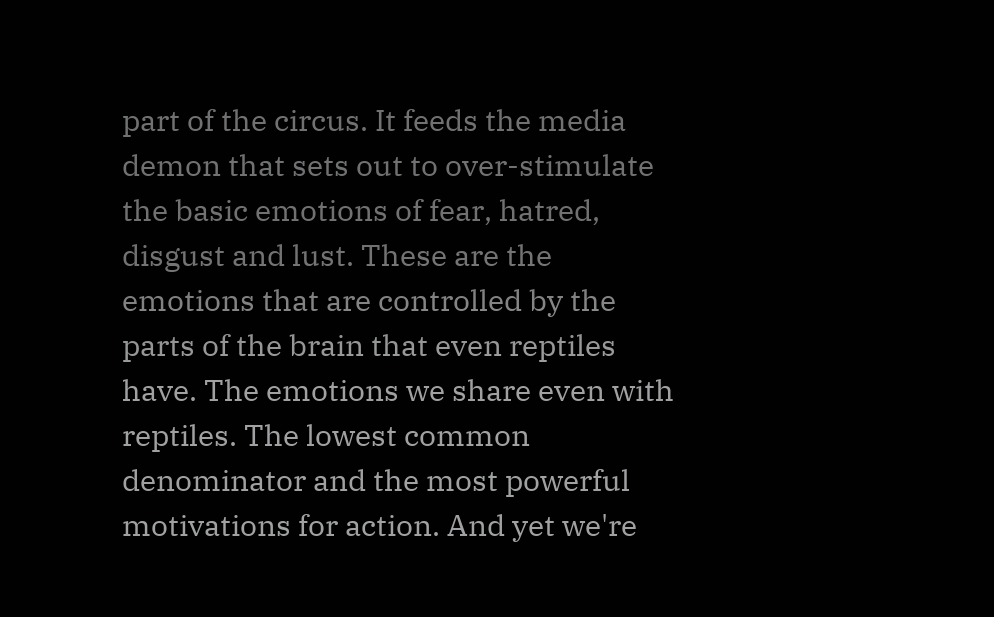part of the circus. It feeds the media demon that sets out to over-stimulate the basic emotions of fear, hatred, disgust and lust. These are the emotions that are controlled by the parts of the brain that even reptiles have. The emotions we share even with reptiles. The lowest common denominator and the most powerful motivations for action. And yet we're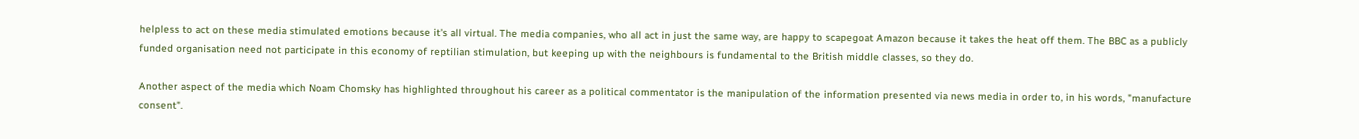helpless to act on these media stimulated emotions because it's all virtual. The media companies, who all act in just the same way, are happy to scapegoat Amazon because it takes the heat off them. The BBC as a publicly funded organisation need not participate in this economy of reptilian stimulation, but keeping up with the neighbours is fundamental to the British middle classes, so they do.

Another aspect of the media which Noam Chomsky has highlighted throughout his career as a political commentator is the manipulation of the information presented via news media in order to, in his words, "manufacture consent".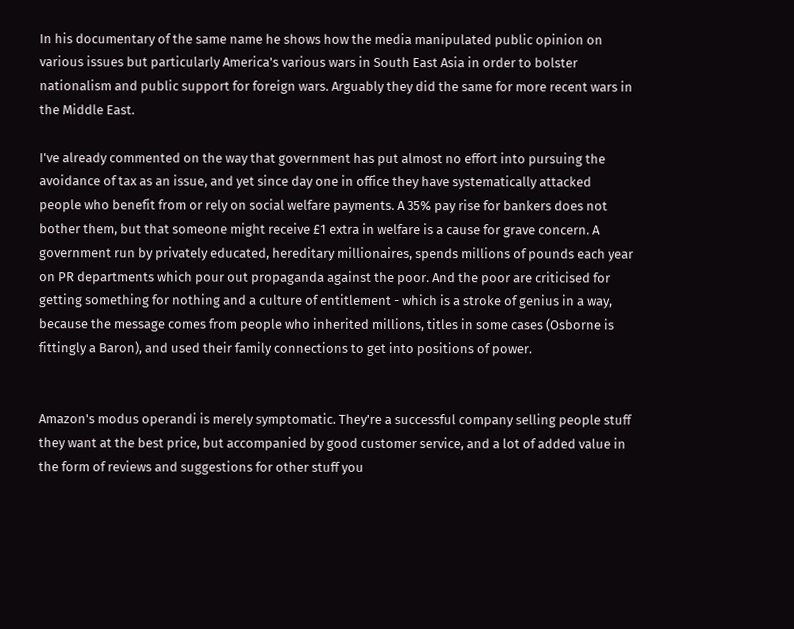In his documentary of the same name he shows how the media manipulated public opinion on various issues but particularly America's various wars in South East Asia in order to bolster nationalism and public support for foreign wars. Arguably they did the same for more recent wars in the Middle East.

I've already commented on the way that government has put almost no effort into pursuing the avoidance of tax as an issue, and yet since day one in office they have systematically attacked people who benefit from or rely on social welfare payments. A 35% pay rise for bankers does not bother them, but that someone might receive £1 extra in welfare is a cause for grave concern. A government run by privately educated, hereditary millionaires, spends millions of pounds each year on PR departments which pour out propaganda against the poor. And the poor are criticised for getting something for nothing and a culture of entitlement - which is a stroke of genius in a way, because the message comes from people who inherited millions, titles in some cases (Osborne is fittingly a Baron), and used their family connections to get into positions of power.


Amazon's modus operandi is merely symptomatic. They're a successful company selling people stuff they want at the best price, but accompanied by good customer service, and a lot of added value in the form of reviews and suggestions for other stuff you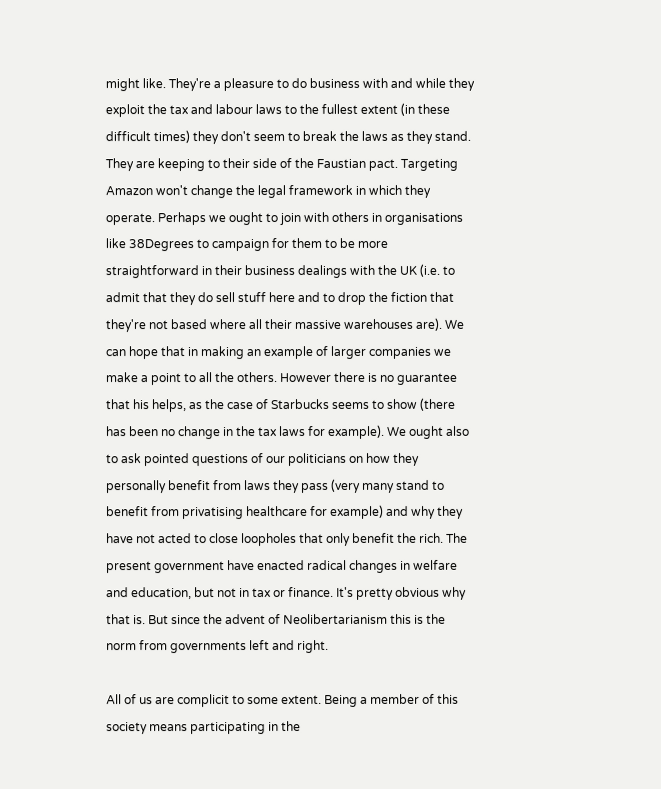might like. They're a pleasure to do business with and while they exploit the tax and labour laws to the fullest extent (in these difficult times) they don't seem to break the laws as they stand. They are keeping to their side of the Faustian pact. Targeting Amazon won't change the legal framework in which they operate. Perhaps we ought to join with others in organisations like 38Degrees to campaign for them to be more straightforward in their business dealings with the UK (i.e. to admit that they do sell stuff here and to drop the fiction that they're not based where all their massive warehouses are). We can hope that in making an example of larger companies we make a point to all the others. However there is no guarantee that his helps, as the case of Starbucks seems to show (there has been no change in the tax laws for example). We ought also to ask pointed questions of our politicians on how they personally benefit from laws they pass (very many stand to benefit from privatising healthcare for example) and why they have not acted to close loopholes that only benefit the rich. The present government have enacted radical changes in welfare and education, but not in tax or finance. It's pretty obvious why that is. But since the advent of Neolibertarianism this is the norm from governments left and right.

All of us are complicit to some extent. Being a member of this society means participating in the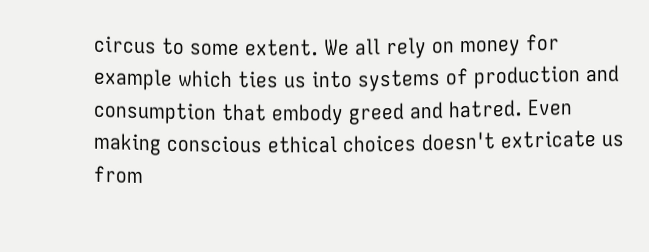circus to some extent. We all rely on money for example which ties us into systems of production and consumption that embody greed and hatred. Even making conscious ethical choices doesn't extricate us from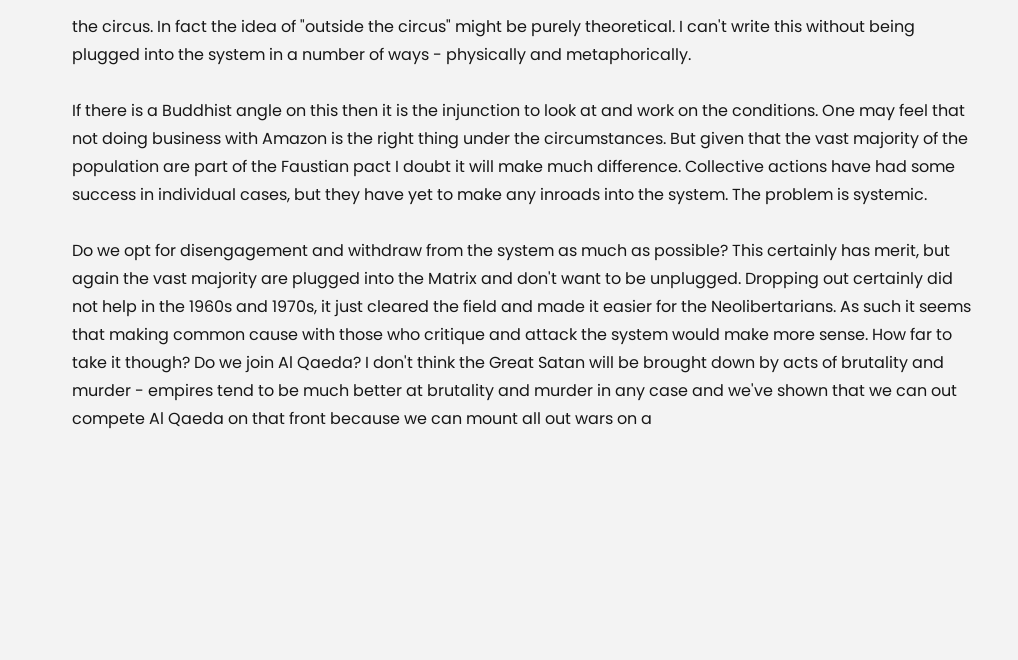the circus. In fact the idea of "outside the circus" might be purely theoretical. I can't write this without being plugged into the system in a number of ways - physically and metaphorically.

If there is a Buddhist angle on this then it is the injunction to look at and work on the conditions. One may feel that not doing business with Amazon is the right thing under the circumstances. But given that the vast majority of the population are part of the Faustian pact I doubt it will make much difference. Collective actions have had some success in individual cases, but they have yet to make any inroads into the system. The problem is systemic.

Do we opt for disengagement and withdraw from the system as much as possible? This certainly has merit, but again the vast majority are plugged into the Matrix and don't want to be unplugged. Dropping out certainly did not help in the 1960s and 1970s, it just cleared the field and made it easier for the Neolibertarians. As such it seems that making common cause with those who critique and attack the system would make more sense. How far to take it though? Do we join Al Qaeda? I don't think the Great Satan will be brought down by acts of brutality and murder - empires tend to be much better at brutality and murder in any case and we've shown that we can out compete Al Qaeda on that front because we can mount all out wars on a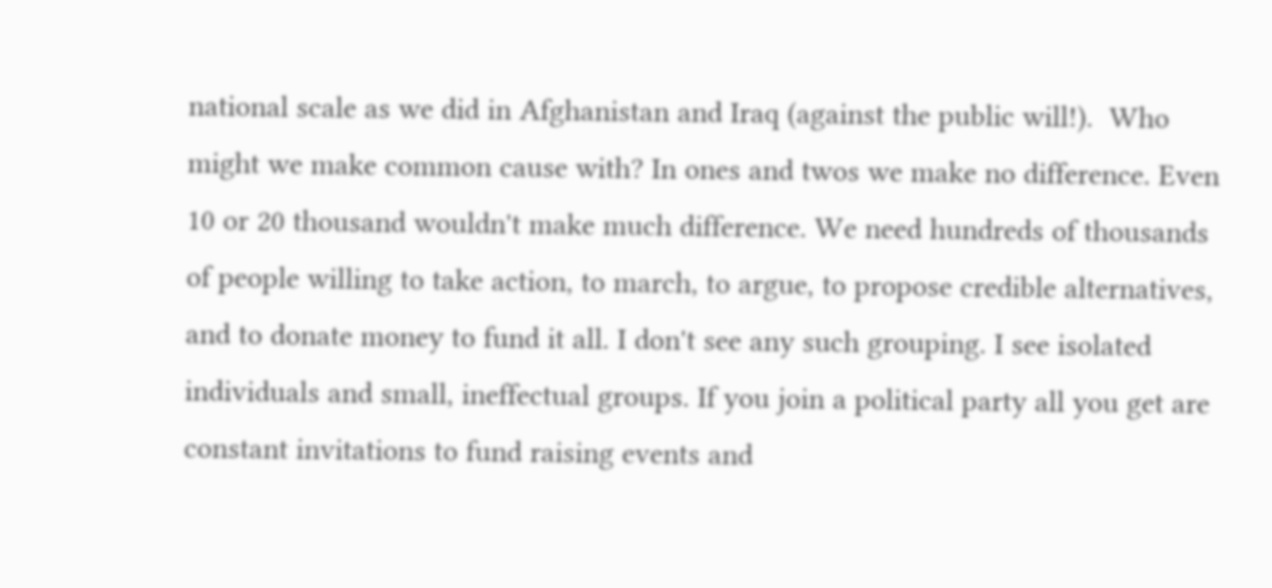national scale as we did in Afghanistan and Iraq (against the public will!).  Who might we make common cause with? In ones and twos we make no difference. Even 10 or 20 thousand wouldn't make much difference. We need hundreds of thousands of people willing to take action, to march, to argue, to propose credible alternatives, and to donate money to fund it all. I don't see any such grouping. I see isolated individuals and small, ineffectual groups. If you join a political party all you get are constant invitations to fund raising events and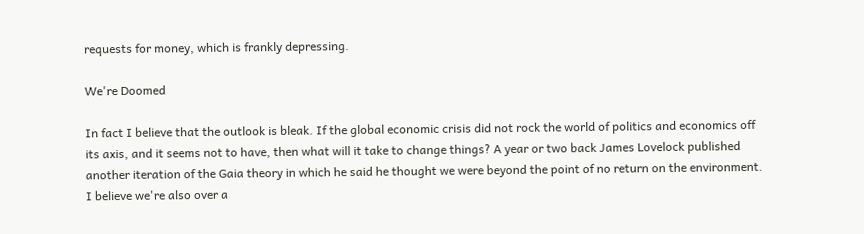requests for money, which is frankly depressing.

We're Doomed

In fact I believe that the outlook is bleak. If the global economic crisis did not rock the world of politics and economics off its axis, and it seems not to have, then what will it take to change things? A year or two back James Lovelock published another iteration of the Gaia theory in which he said he thought we were beyond the point of no return on the environment. I believe we're also over a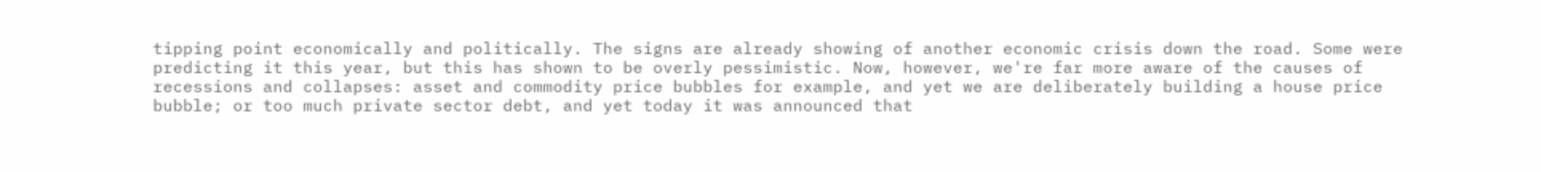tipping point economically and politically. The signs are already showing of another economic crisis down the road. Some were predicting it this year, but this has shown to be overly pessimistic. Now, however, we're far more aware of the causes of recessions and collapses: asset and commodity price bubbles for example, and yet we are deliberately building a house price bubble; or too much private sector debt, and yet today it was announced that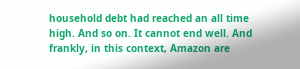household debt had reached an all time high. And so on. It cannot end well. And frankly, in this context, Amazon are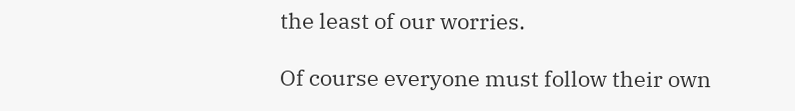the least of our worries.

Of course everyone must follow their own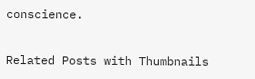conscience.


Related Posts with Thumbnails